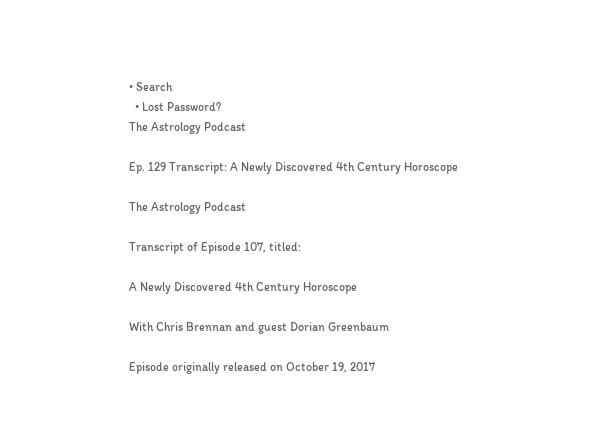• Search
  • Lost Password?
The Astrology Podcast

Ep. 129 Transcript: A Newly Discovered 4th Century Horoscope

The Astrology Podcast

Transcript of Episode 107, titled:

A Newly Discovered 4th Century Horoscope

With Chris Brennan and guest Dorian Greenbaum

Episode originally released on October 19, 2017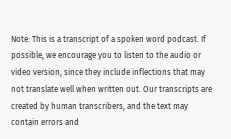Note: This is a transcript of a spoken word podcast. If possible, we encourage you to listen to the audio or video version, since they include inflections that may not translate well when written out. Our transcripts are created by human transcribers, and the text may contain errors and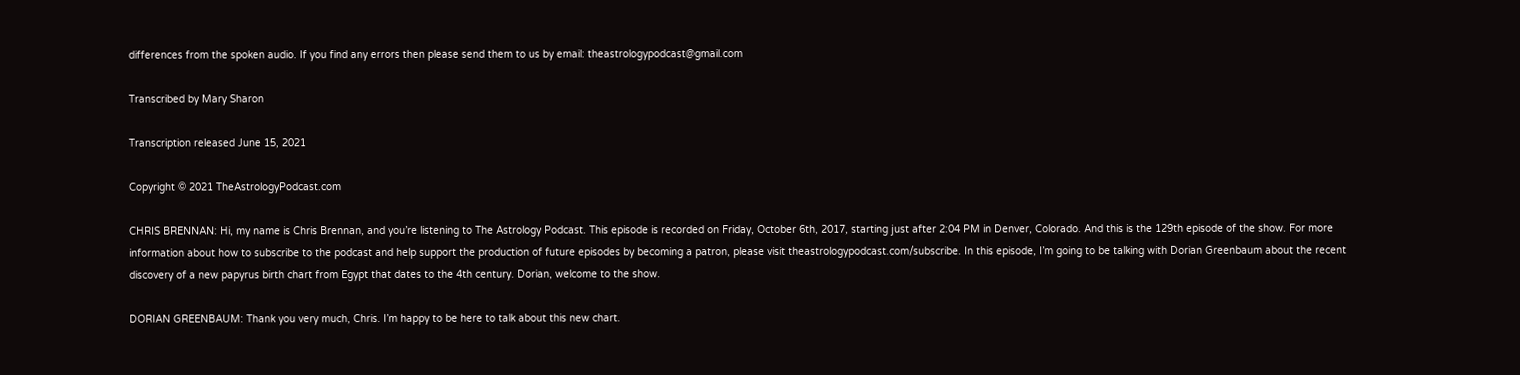differences from the spoken audio. If you find any errors then please send them to us by email: theastrologypodcast@gmail.com

Transcribed by Mary Sharon

Transcription released June 15, 2021

Copyright © 2021 TheAstrologyPodcast.com

CHRIS BRENNAN: Hi, my name is Chris Brennan, and you’re listening to The Astrology Podcast. This episode is recorded on Friday, October 6th, 2017, starting just after 2:04 PM in Denver, Colorado. And this is the 129th episode of the show. For more information about how to subscribe to the podcast and help support the production of future episodes by becoming a patron, please visit theastrologypodcast.com/subscribe. In this episode, I’m going to be talking with Dorian Greenbaum about the recent discovery of a new papyrus birth chart from Egypt that dates to the 4th century. Dorian, welcome to the show.

DORIAN GREENBAUM: Thank you very much, Chris. I’m happy to be here to talk about this new chart.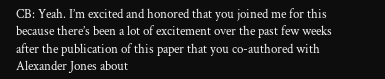CB: Yeah. I’m excited and honored that you joined me for this because there’s been a lot of excitement over the past few weeks after the publication of this paper that you co-authored with Alexander Jones about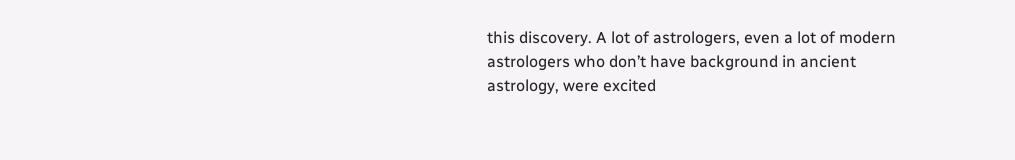this discovery. A lot of astrologers, even a lot of modern astrologers who don’t have background in ancient astrology, were excited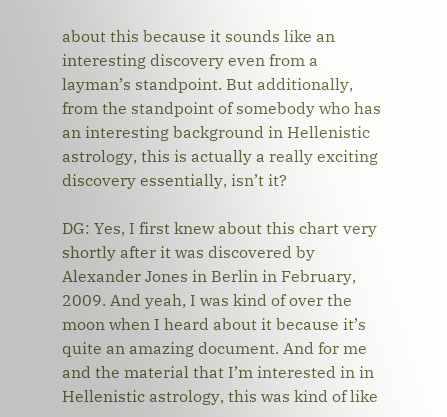about this because it sounds like an interesting discovery even from a layman’s standpoint. But additionally, from the standpoint of somebody who has an interesting background in Hellenistic astrology, this is actually a really exciting discovery essentially, isn’t it?

DG: Yes, I first knew about this chart very shortly after it was discovered by Alexander Jones in Berlin in February, 2009. And yeah, I was kind of over the moon when I heard about it because it’s quite an amazing document. And for me and the material that I’m interested in in Hellenistic astrology, this was kind of like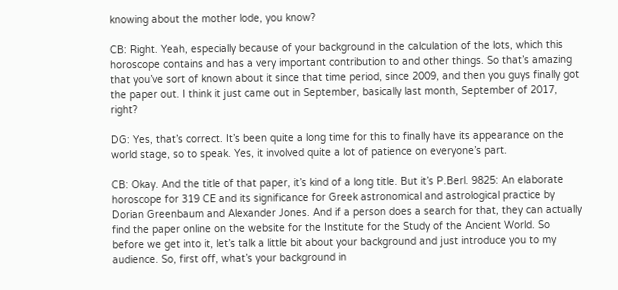knowing about the mother lode, you know?

CB: Right. Yeah, especially because of your background in the calculation of the lots, which this horoscope contains and has a very important contribution to and other things. So that’s amazing that you’ve sort of known about it since that time period, since 2009, and then you guys finally got the paper out. I think it just came out in September, basically last month, September of 2017, right?

DG: Yes, that’s correct. It’s been quite a long time for this to finally have its appearance on the world stage, so to speak. Yes, it involved quite a lot of patience on everyone’s part.

CB: Okay. And the title of that paper, it’s kind of a long title. But it’s P.Berl. 9825: An elaborate horoscope for 319 CE and its significance for Greek astronomical and astrological practice by Dorian Greenbaum and Alexander Jones. And if a person does a search for that, they can actually find the paper online on the website for the Institute for the Study of the Ancient World. So before we get into it, let’s talk a little bit about your background and just introduce you to my audience. So, first off, what’s your background in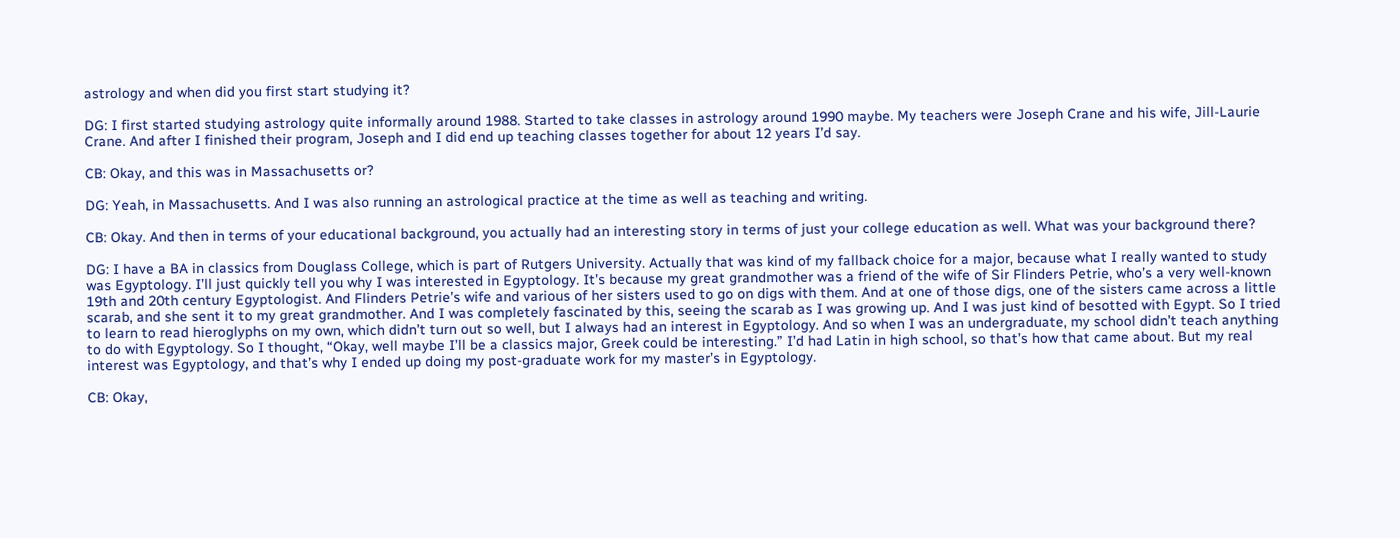astrology and when did you first start studying it?

DG: I first started studying astrology quite informally around 1988. Started to take classes in astrology around 1990 maybe. My teachers were Joseph Crane and his wife, Jill-Laurie Crane. And after I finished their program, Joseph and I did end up teaching classes together for about 12 years I’d say.

CB: Okay, and this was in Massachusetts or?

DG: Yeah, in Massachusetts. And I was also running an astrological practice at the time as well as teaching and writing.

CB: Okay. And then in terms of your educational background, you actually had an interesting story in terms of just your college education as well. What was your background there?

DG: I have a BA in classics from Douglass College, which is part of Rutgers University. Actually that was kind of my fallback choice for a major, because what I really wanted to study was Egyptology. I’ll just quickly tell you why I was interested in Egyptology. It’s because my great grandmother was a friend of the wife of Sir Flinders Petrie, who’s a very well-known 19th and 20th century Egyptologist. And Flinders Petrie’s wife and various of her sisters used to go on digs with them. And at one of those digs, one of the sisters came across a little scarab, and she sent it to my great grandmother. And I was completely fascinated by this, seeing the scarab as I was growing up. And I was just kind of besotted with Egypt. So I tried to learn to read hieroglyphs on my own, which didn’t turn out so well, but I always had an interest in Egyptology. And so when I was an undergraduate, my school didn’t teach anything to do with Egyptology. So I thought, “Okay, well maybe I’ll be a classics major, Greek could be interesting.” I’d had Latin in high school, so that’s how that came about. But my real interest was Egyptology, and that’s why I ended up doing my post-graduate work for my master’s in Egyptology.

CB: Okay,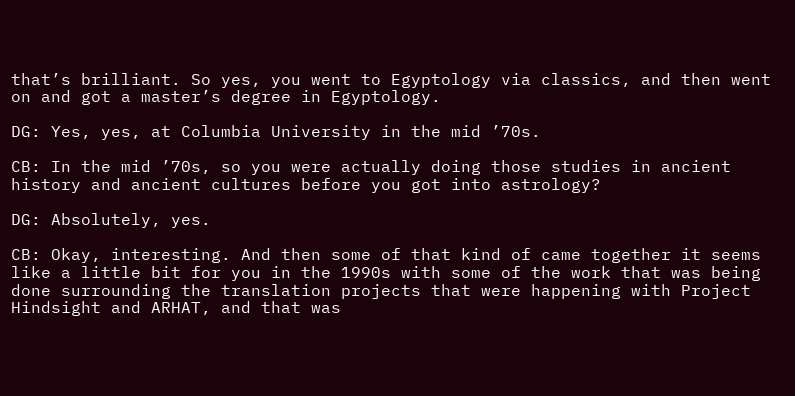that’s brilliant. So yes, you went to Egyptology via classics, and then went on and got a master’s degree in Egyptology.

DG: Yes, yes, at Columbia University in the mid ’70s.

CB: In the mid ’70s, so you were actually doing those studies in ancient history and ancient cultures before you got into astrology?

DG: Absolutely, yes.

CB: Okay, interesting. And then some of that kind of came together it seems like a little bit for you in the 1990s with some of the work that was being done surrounding the translation projects that were happening with Project Hindsight and ARHAT, and that was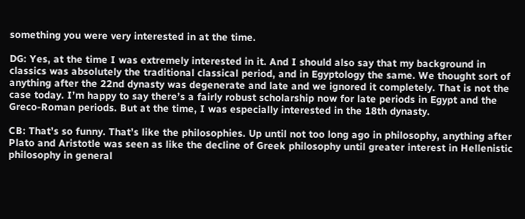something you were very interested in at the time.

DG: Yes, at the time I was extremely interested in it. And I should also say that my background in classics was absolutely the traditional classical period, and in Egyptology the same. We thought sort of anything after the 22nd dynasty was degenerate and late and we ignored it completely. That is not the case today. I’m happy to say there’s a fairly robust scholarship now for late periods in Egypt and the Greco-Roman periods. But at the time, I was especially interested in the 18th dynasty.

CB: That’s so funny. That’s like the philosophies. Up until not too long ago in philosophy, anything after Plato and Aristotle was seen as like the decline of Greek philosophy until greater interest in Hellenistic philosophy in general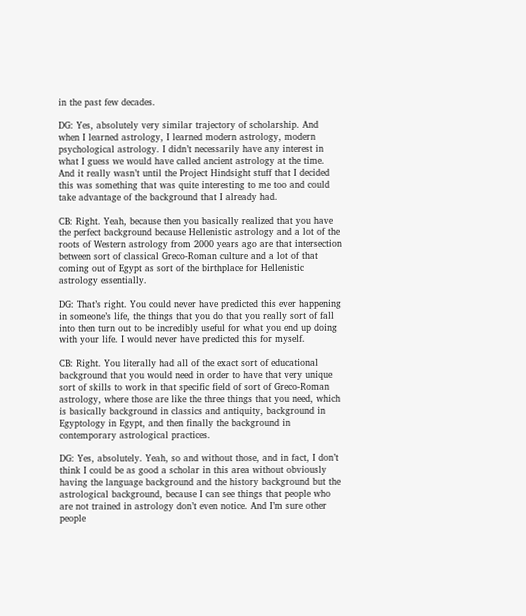in the past few decades.

DG: Yes, absolutely very similar trajectory of scholarship. And when I learned astrology, I learned modern astrology, modern psychological astrology. I didn’t necessarily have any interest in what I guess we would have called ancient astrology at the time. And it really wasn’t until the Project Hindsight stuff that I decided this was something that was quite interesting to me too and could take advantage of the background that I already had.

CB: Right. Yeah, because then you basically realized that you have the perfect background because Hellenistic astrology and a lot of the roots of Western astrology from 2000 years ago are that intersection between sort of classical Greco-Roman culture and a lot of that coming out of Egypt as sort of the birthplace for Hellenistic astrology essentially.

DG: That’s right. You could never have predicted this ever happening in someone’s life, the things that you do that you really sort of fall into then turn out to be incredibly useful for what you end up doing with your life. I would never have predicted this for myself.

CB: Right. You literally had all of the exact sort of educational background that you would need in order to have that very unique sort of skills to work in that specific field of sort of Greco-Roman astrology, where those are like the three things that you need, which is basically background in classics and antiquity, background in Egyptology in Egypt, and then finally the background in contemporary astrological practices.

DG: Yes, absolutely. Yeah, so and without those, and in fact, I don’t think I could be as good a scholar in this area without obviously having the language background and the history background but the astrological background, because I can see things that people who are not trained in astrology don’t even notice. And I’m sure other people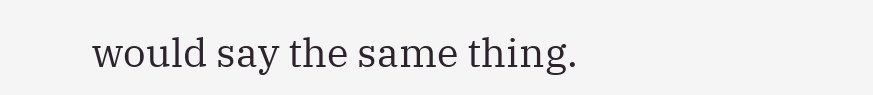would say the same thing.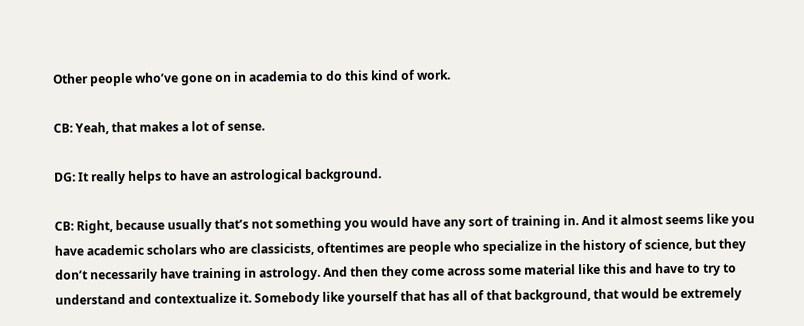Other people who’ve gone on in academia to do this kind of work.

CB: Yeah, that makes a lot of sense.

DG: It really helps to have an astrological background.

CB: Right, because usually that’s not something you would have any sort of training in. And it almost seems like you have academic scholars who are classicists, oftentimes are people who specialize in the history of science, but they don’t necessarily have training in astrology. And then they come across some material like this and have to try to understand and contextualize it. Somebody like yourself that has all of that background, that would be extremely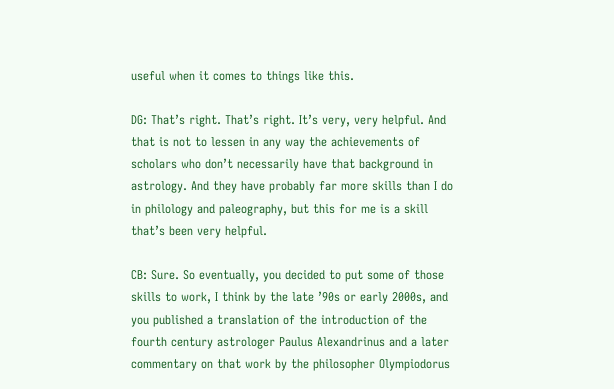useful when it comes to things like this.

DG: That’s right. That’s right. It’s very, very helpful. And that is not to lessen in any way the achievements of scholars who don’t necessarily have that background in astrology. And they have probably far more skills than I do in philology and paleography, but this for me is a skill that’s been very helpful.

CB: Sure. So eventually, you decided to put some of those skills to work, I think by the late ’90s or early 2000s, and you published a translation of the introduction of the fourth century astrologer Paulus Alexandrinus and a later commentary on that work by the philosopher Olympiodorus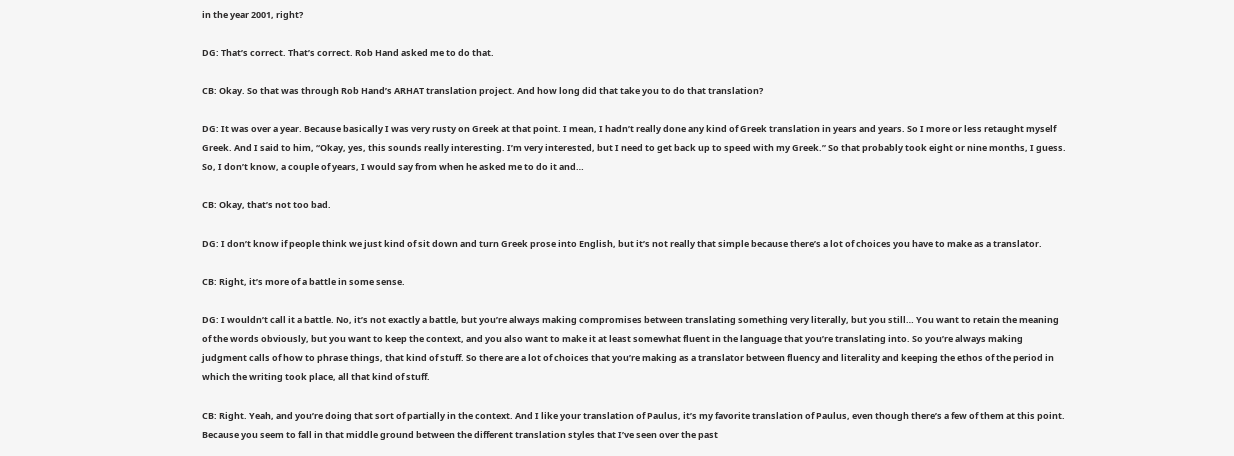in the year 2001, right?

DG: That’s correct. That’s correct. Rob Hand asked me to do that.

CB: Okay. So that was through Rob Hand’s ARHAT translation project. And how long did that take you to do that translation?

DG: It was over a year. Because basically I was very rusty on Greek at that point. I mean, I hadn’t really done any kind of Greek translation in years and years. So I more or less retaught myself Greek. And I said to him, “Okay, yes, this sounds really interesting. I’m very interested, but I need to get back up to speed with my Greek.” So that probably took eight or nine months, I guess. So, I don’t know, a couple of years, I would say from when he asked me to do it and…

CB: Okay, that’s not too bad.

DG: I don’t know if people think we just kind of sit down and turn Greek prose into English, but it’s not really that simple because there’s a lot of choices you have to make as a translator.

CB: Right, it’s more of a battle in some sense.

DG: I wouldn’t call it a battle. No, it’s not exactly a battle, but you’re always making compromises between translating something very literally, but you still… You want to retain the meaning of the words obviously, but you want to keep the context, and you also want to make it at least somewhat fluent in the language that you’re translating into. So you’re always making judgment calls of how to phrase things, that kind of stuff. So there are a lot of choices that you’re making as a translator between fluency and literality and keeping the ethos of the period in which the writing took place, all that kind of stuff.

CB: Right. Yeah, and you’re doing that sort of partially in the context. And I like your translation of Paulus, it’s my favorite translation of Paulus, even though there’s a few of them at this point. Because you seem to fall in that middle ground between the different translation styles that I’ve seen over the past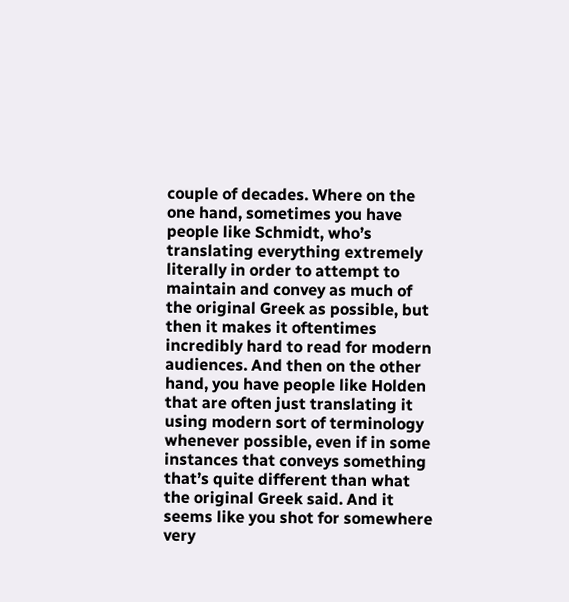couple of decades. Where on the one hand, sometimes you have people like Schmidt, who’s translating everything extremely literally in order to attempt to maintain and convey as much of the original Greek as possible, but then it makes it oftentimes incredibly hard to read for modern audiences. And then on the other hand, you have people like Holden that are often just translating it using modern sort of terminology whenever possible, even if in some instances that conveys something that’s quite different than what the original Greek said. And it seems like you shot for somewhere very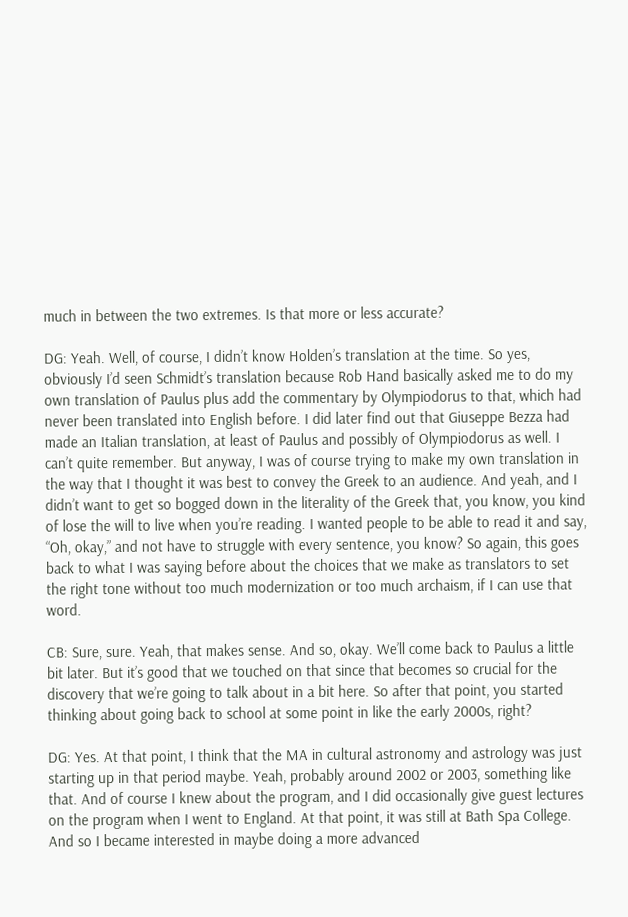much in between the two extremes. Is that more or less accurate?

DG: Yeah. Well, of course, I didn’t know Holden’s translation at the time. So yes, obviously I’d seen Schmidt’s translation because Rob Hand basically asked me to do my own translation of Paulus plus add the commentary by Olympiodorus to that, which had never been translated into English before. I did later find out that Giuseppe Bezza had made an Italian translation, at least of Paulus and possibly of Olympiodorus as well. I can’t quite remember. But anyway, I was of course trying to make my own translation in the way that I thought it was best to convey the Greek to an audience. And yeah, and I didn’t want to get so bogged down in the literality of the Greek that, you know, you kind of lose the will to live when you’re reading. I wanted people to be able to read it and say, “Oh, okay,” and not have to struggle with every sentence, you know? So again, this goes back to what I was saying before about the choices that we make as translators to set the right tone without too much modernization or too much archaism, if I can use that word.

CB: Sure, sure. Yeah, that makes sense. And so, okay. We’ll come back to Paulus a little bit later. But it’s good that we touched on that since that becomes so crucial for the discovery that we’re going to talk about in a bit here. So after that point, you started thinking about going back to school at some point in like the early 2000s, right?

DG: Yes. At that point, I think that the MA in cultural astronomy and astrology was just starting up in that period maybe. Yeah, probably around 2002 or 2003, something like that. And of course I knew about the program, and I did occasionally give guest lectures on the program when I went to England. At that point, it was still at Bath Spa College. And so I became interested in maybe doing a more advanced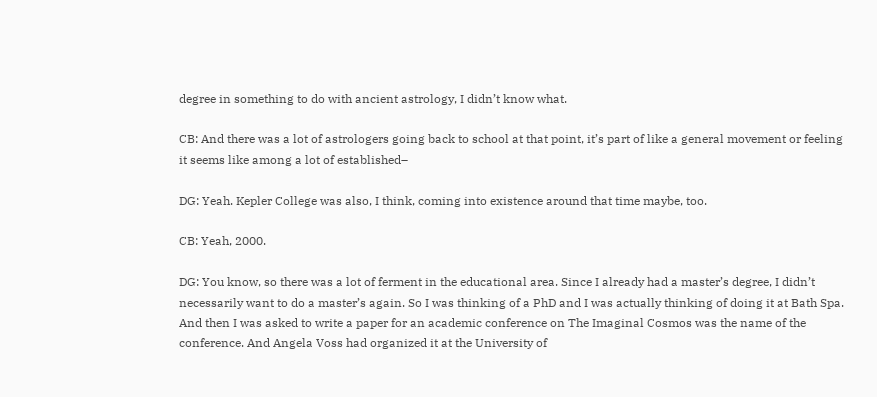degree in something to do with ancient astrology, I didn’t know what.

CB: And there was a lot of astrologers going back to school at that point, it’s part of like a general movement or feeling it seems like among a lot of established–

DG: Yeah. Kepler College was also, I think, coming into existence around that time maybe, too.

CB: Yeah, 2000.

DG: You know, so there was a lot of ferment in the educational area. Since I already had a master’s degree, I didn’t necessarily want to do a master’s again. So I was thinking of a PhD and I was actually thinking of doing it at Bath Spa. And then I was asked to write a paper for an academic conference on The Imaginal Cosmos was the name of the conference. And Angela Voss had organized it at the University of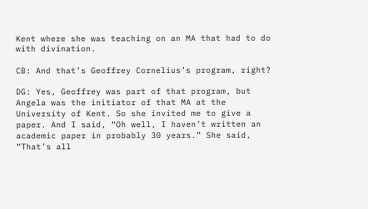Kent where she was teaching on an MA that had to do with divination.

CB: And that’s Geoffrey Cornelius’s program, right?

DG: Yes, Geoffrey was part of that program, but Angela was the initiator of that MA at the University of Kent. So she invited me to give a paper. And I said, “Oh well, I haven’t written an academic paper in probably 30 years.” She said, “That’s all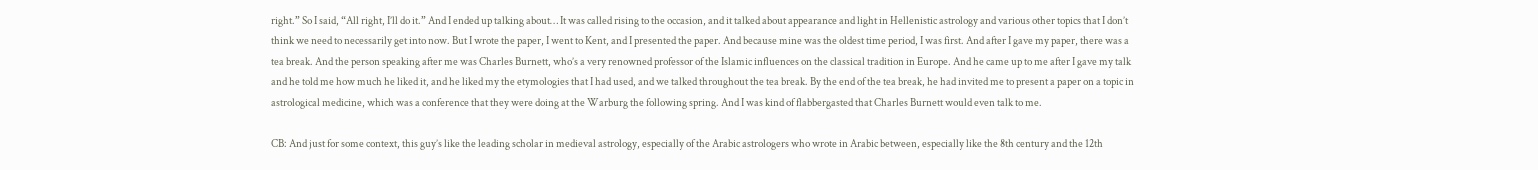right.” So I said, “All right, I’ll do it.” And I ended up talking about… It was called rising to the occasion, and it talked about appearance and light in Hellenistic astrology and various other topics that I don’t think we need to necessarily get into now. But I wrote the paper, I went to Kent, and I presented the paper. And because mine was the oldest time period, I was first. And after I gave my paper, there was a tea break. And the person speaking after me was Charles Burnett, who’s a very renowned professor of the Islamic influences on the classical tradition in Europe. And he came up to me after I gave my talk and he told me how much he liked it, and he liked my the etymologies that I had used, and we talked throughout the tea break. By the end of the tea break, he had invited me to present a paper on a topic in astrological medicine, which was a conference that they were doing at the Warburg the following spring. And I was kind of flabbergasted that Charles Burnett would even talk to me.

CB: And just for some context, this guy’s like the leading scholar in medieval astrology, especially of the Arabic astrologers who wrote in Arabic between, especially like the 8th century and the 12th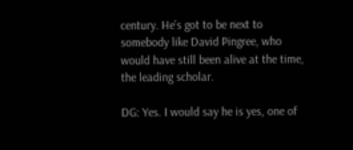century. He’s got to be next to somebody like David Pingree, who would have still been alive at the time, the leading scholar.

DG: Yes. I would say he is yes, one of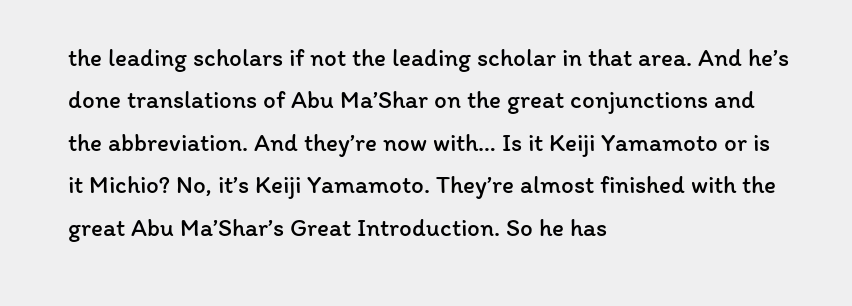the leading scholars if not the leading scholar in that area. And he’s done translations of Abu Ma’Shar on the great conjunctions and the abbreviation. And they’re now with… Is it Keiji Yamamoto or is it Michio? No, it’s Keiji Yamamoto. They’re almost finished with the great Abu Ma’Shar’s Great Introduction. So he has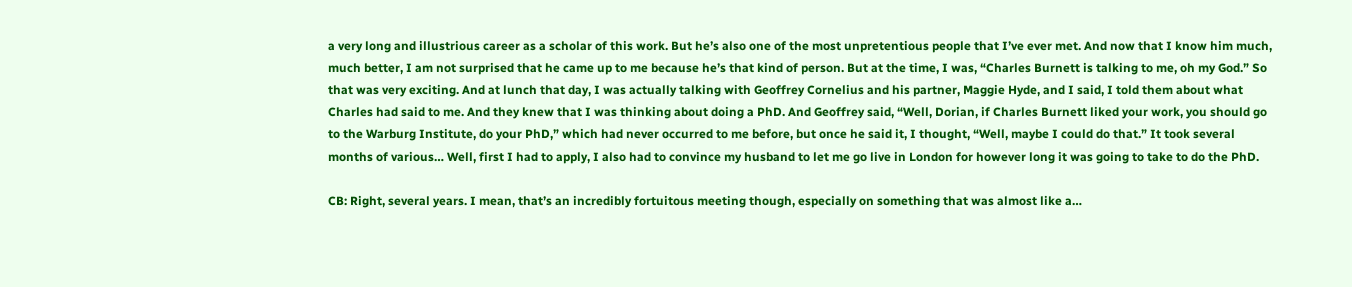a very long and illustrious career as a scholar of this work. But he’s also one of the most unpretentious people that I’ve ever met. And now that I know him much, much better, I am not surprised that he came up to me because he’s that kind of person. But at the time, I was, “Charles Burnett is talking to me, oh my God.” So that was very exciting. And at lunch that day, I was actually talking with Geoffrey Cornelius and his partner, Maggie Hyde, and I said, I told them about what Charles had said to me. And they knew that I was thinking about doing a PhD. And Geoffrey said, “Well, Dorian, if Charles Burnett liked your work, you should go to the Warburg Institute, do your PhD,” which had never occurred to me before, but once he said it, I thought, “Well, maybe I could do that.” It took several months of various… Well, first I had to apply, I also had to convince my husband to let me go live in London for however long it was going to take to do the PhD.

CB: Right, several years. I mean, that’s an incredibly fortuitous meeting though, especially on something that was almost like a…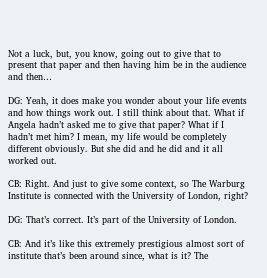Not a luck, but, you know, going out to give that to present that paper and then having him be in the audience and then…

DG: Yeah, it does make you wonder about your life events and how things work out. I still think about that. What if Angela hadn’t asked me to give that paper? What if I hadn’t met him? I mean, my life would be completely different obviously. But she did and he did and it all worked out.

CB: Right. And just to give some context, so The Warburg Institute is connected with the University of London, right?

DG: That’s correct. It’s part of the University of London.

CB: And it’s like this extremely prestigious almost sort of institute that’s been around since, what is it? The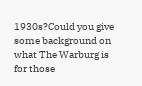1930s?Could you give some background on what The Warburg is for those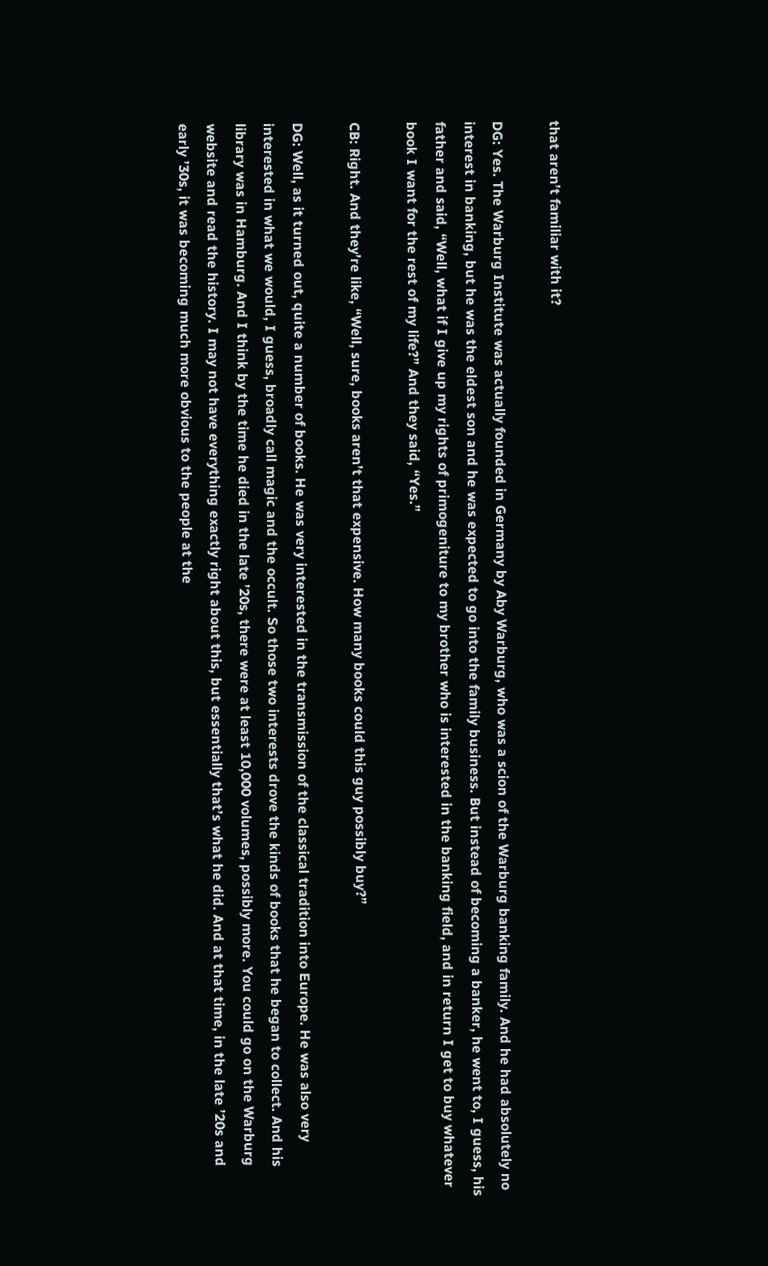that aren’t familiar with it?

DG: Yes. The Warburg Institute was actually founded in Germany by Aby Warburg, who was a scion of the Warburg banking family. And he had absolutely no interest in banking, but he was the eldest son and he was expected to go into the family business. But instead of becoming a banker, he went to, I guess, his father and said, “Well, what if I give up my rights of primogeniture to my brother who is interested in the banking field, and in return I get to buy whatever book I want for the rest of my life?” And they said, “Yes.”

CB: Right. And they’re like, “Well, sure, books aren’t that expensive. How many books could this guy possibly buy?”

DG: Well, as it turned out, quite a number of books. He was very interested in the transmission of the classical tradition into Europe. He was also very interested in what we would, I guess, broadly call magic and the occult. So those two interests drove the kinds of books that he began to collect. And his library was in Hamburg. And I think by the time he died in the late ’20s, there were at least 10,000 volumes, possibly more. You could go on the Warburg website and read the history. I may not have everything exactly right about this, but essentially that’s what he did. And at that time, in the late ’20s and early ’30s, it was becoming much more obvious to the people at the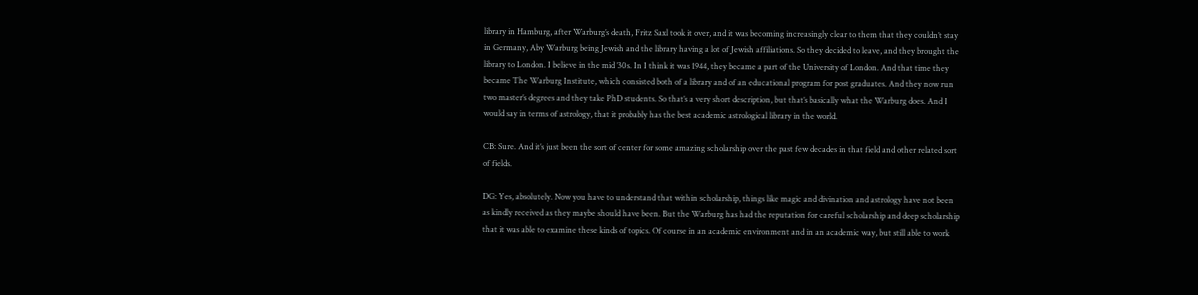library in Hamburg, after Warburg’s death, Fritz Saxl took it over, and it was becoming increasingly clear to them that they couldn’t stay in Germany, Aby Warburg being Jewish and the library having a lot of Jewish affiliations. So they decided to leave, and they brought the library to London. I believe in the mid ’30s. In I think it was 1944, they became a part of the University of London. And that time they became The Warburg Institute, which consisted both of a library and of an educational program for post graduates. And they now run two master’s degrees and they take PhD students. So that’s a very short description, but that’s basically what the Warburg does. And I would say in terms of astrology, that it probably has the best academic astrological library in the world.

CB: Sure. And it’s just been the sort of center for some amazing scholarship over the past few decades in that field and other related sort of fields.

DG: Yes, absolutely. Now you have to understand that within scholarship, things like magic and divination and astrology have not been as kindly received as they maybe should have been. But the Warburg has had the reputation for careful scholarship and deep scholarship that it was able to examine these kinds of topics. Of course in an academic environment and in an academic way, but still able to work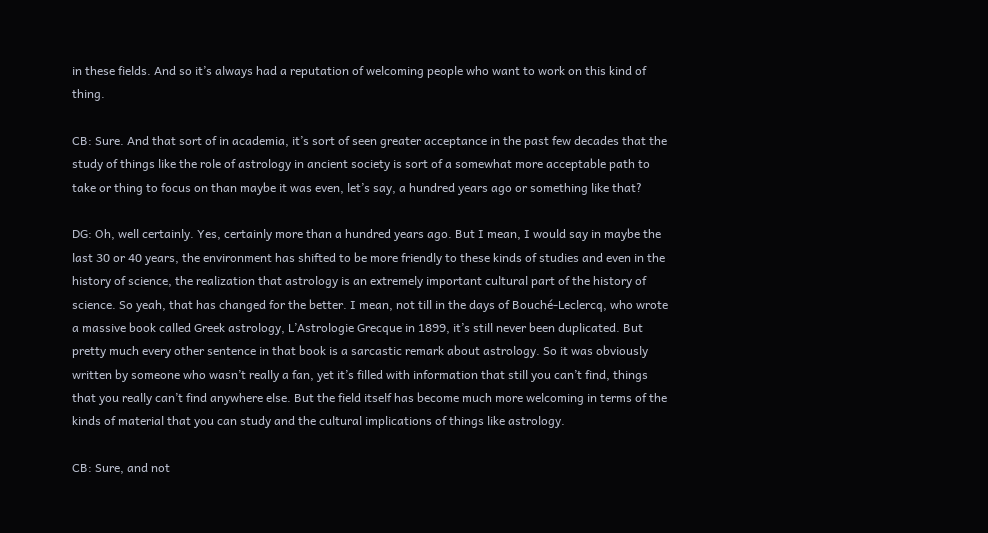in these fields. And so it’s always had a reputation of welcoming people who want to work on this kind of thing.

CB: Sure. And that sort of in academia, it’s sort of seen greater acceptance in the past few decades that the study of things like the role of astrology in ancient society is sort of a somewhat more acceptable path to take or thing to focus on than maybe it was even, let’s say, a hundred years ago or something like that?

DG: Oh, well certainly. Yes, certainly more than a hundred years ago. But I mean, I would say in maybe the last 30 or 40 years, the environment has shifted to be more friendly to these kinds of studies and even in the history of science, the realization that astrology is an extremely important cultural part of the history of science. So yeah, that has changed for the better. I mean, not till in the days of Bouché-Leclercq, who wrote a massive book called Greek astrology, L’Astrologie Grecque in 1899, it’s still never been duplicated. But pretty much every other sentence in that book is a sarcastic remark about astrology. So it was obviously written by someone who wasn’t really a fan, yet it’s filled with information that still you can’t find, things that you really can’t find anywhere else. But the field itself has become much more welcoming in terms of the kinds of material that you can study and the cultural implications of things like astrology.

CB: Sure, and not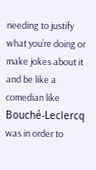needing to justify what you’re doing or make jokes about it and be like a comedian like Bouché-Leclercq was in order to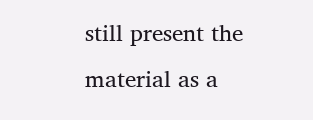still present the material as a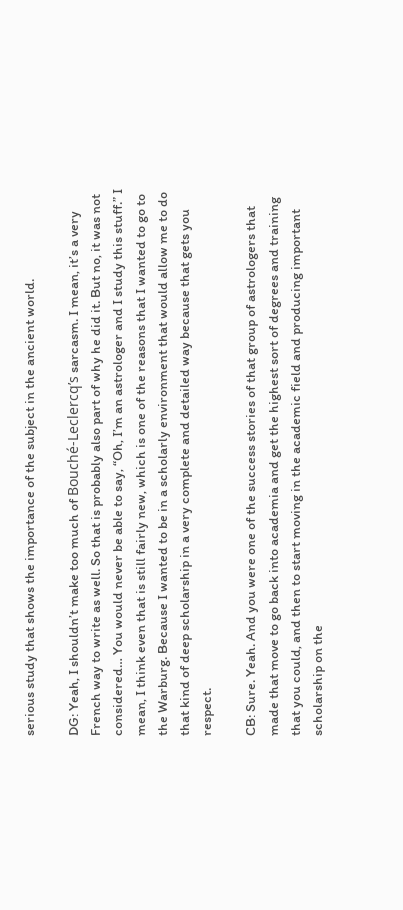serious study that shows the importance of the subject in the ancient world.

DG: Yeah, I shouldn’t make too much of Bouché-Leclercq’s sarcasm. I mean, it’s a very French way to write as well. So that is probably also part of why he did it. But no, it was not considered… You would never be able to say, “Oh, I’m an astrologer and I study this stuff.” I mean, I think even that is still fairly new, which is one of the reasons that I wanted to go to the Warburg. Because I wanted to be in a scholarly environment that would allow me to do that kind of deep scholarship in a very complete and detailed way because that gets you respect.

CB: Sure. Yeah. And you were one of the success stories of that group of astrologers that made that move to go back into academia and get the highest sort of degrees and training that you could, and then to start moving in the academic field and producing important scholarship on the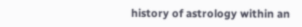history of astrology within an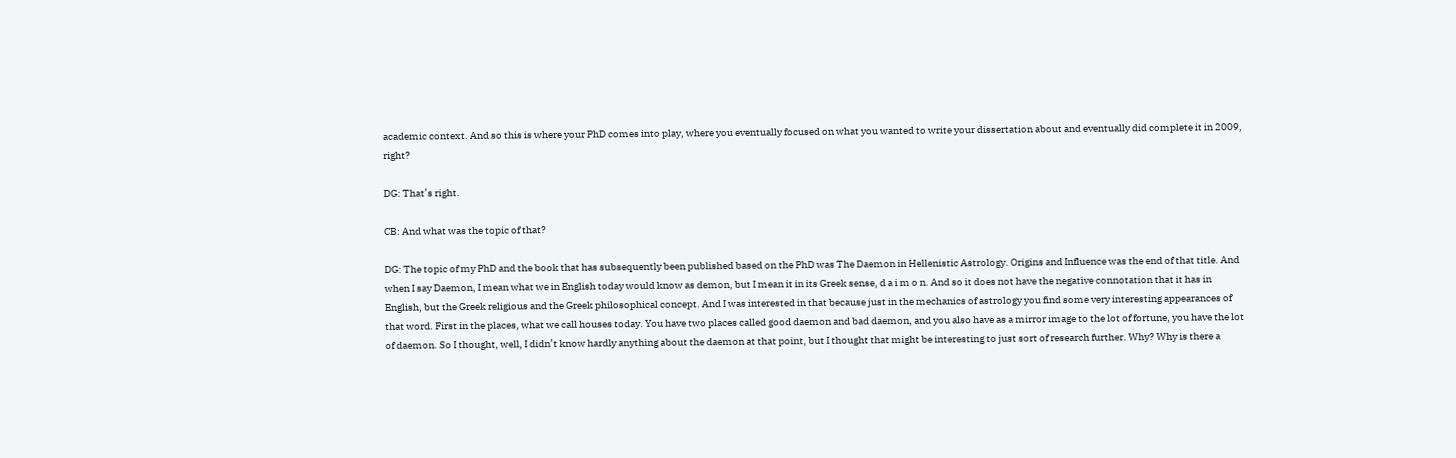academic context. And so this is where your PhD comes into play, where you eventually focused on what you wanted to write your dissertation about and eventually did complete it in 2009, right?

DG: That’s right.

CB: And what was the topic of that?

DG: The topic of my PhD and the book that has subsequently been published based on the PhD was The Daemon in Hellenistic Astrology. Origins and Influence was the end of that title. And when I say Daemon, I mean what we in English today would know as demon, but I mean it in its Greek sense, d a i m o n. And so it does not have the negative connotation that it has in English, but the Greek religious and the Greek philosophical concept. And I was interested in that because just in the mechanics of astrology you find some very interesting appearances of that word. First in the places, what we call houses today. You have two places called good daemon and bad daemon, and you also have as a mirror image to the lot of fortune, you have the lot of daemon. So I thought, well, I didn’t know hardly anything about the daemon at that point, but I thought that might be interesting to just sort of research further. Why? Why is there a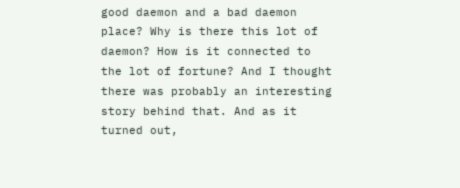good daemon and a bad daemon place? Why is there this lot of daemon? How is it connected to the lot of fortune? And I thought there was probably an interesting story behind that. And as it turned out,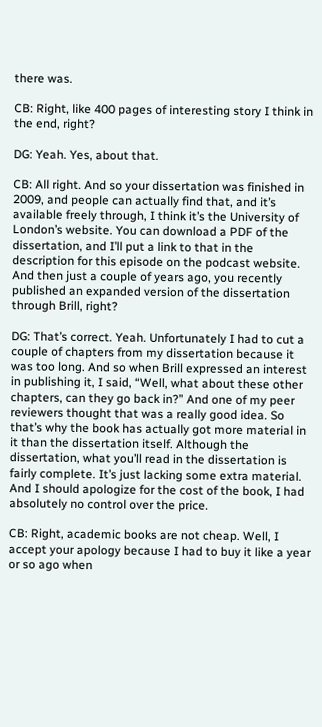there was.

CB: Right, like 400 pages of interesting story I think in the end, right?

DG: Yeah. Yes, about that.

CB: All right. And so your dissertation was finished in 2009, and people can actually find that, and it’s available freely through, I think it’s the University of London’s website. You can download a PDF of the dissertation, and I’ll put a link to that in the description for this episode on the podcast website. And then just a couple of years ago, you recently published an expanded version of the dissertation through Brill, right?

DG: That’s correct. Yeah. Unfortunately I had to cut a couple of chapters from my dissertation because it was too long. And so when Brill expressed an interest in publishing it, I said, “Well, what about these other chapters, can they go back in?” And one of my peer reviewers thought that was a really good idea. So that’s why the book has actually got more material in it than the dissertation itself. Although the dissertation, what you’ll read in the dissertation is fairly complete. It’s just lacking some extra material. And I should apologize for the cost of the book, I had absolutely no control over the price.

CB: Right, academic books are not cheap. Well, I accept your apology because I had to buy it like a year or so ago when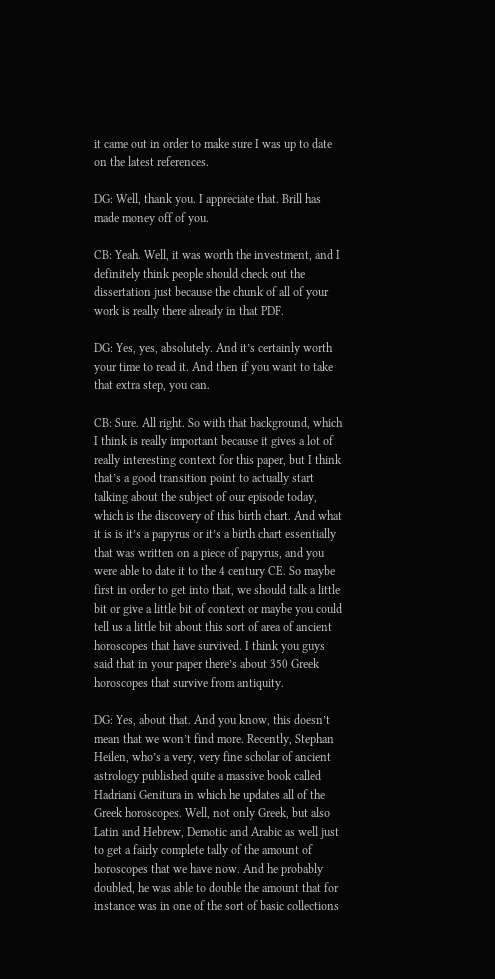it came out in order to make sure I was up to date on the latest references.

DG: Well, thank you. I appreciate that. Brill has made money off of you.

CB: Yeah. Well, it was worth the investment, and I definitely think people should check out the dissertation just because the chunk of all of your work is really there already in that PDF.

DG: Yes, yes, absolutely. And it’s certainly worth your time to read it. And then if you want to take that extra step, you can.

CB: Sure. All right. So with that background, which I think is really important because it gives a lot of really interesting context for this paper, but I think that’s a good transition point to actually start talking about the subject of our episode today, which is the discovery of this birth chart. And what it is is it’s a papyrus or it’s a birth chart essentially that was written on a piece of papyrus, and you were able to date it to the 4 century CE. So maybe first in order to get into that, we should talk a little bit or give a little bit of context or maybe you could tell us a little bit about this sort of area of ancient horoscopes that have survived. I think you guys said that in your paper there’s about 350 Greek horoscopes that survive from antiquity.

DG: Yes, about that. And you know, this doesn’t mean that we won’t find more. Recently, Stephan Heilen, who’s a very, very fine scholar of ancient astrology published quite a massive book called Hadriani Genitura in which he updates all of the Greek horoscopes. Well, not only Greek, but also Latin and Hebrew, Demotic and Arabic as well just to get a fairly complete tally of the amount of horoscopes that we have now. And he probably doubled, he was able to double the amount that for instance was in one of the sort of basic collections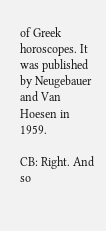of Greek horoscopes. It was published by Neugebauer and Van Hoesen in 1959.

CB: Right. And so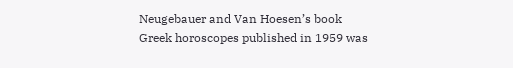Neugebauer and Van Hoesen’s book Greek horoscopes published in 1959 was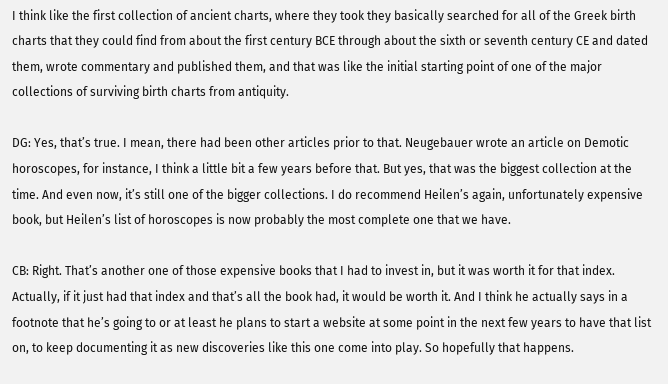I think like the first collection of ancient charts, where they took they basically searched for all of the Greek birth charts that they could find from about the first century BCE through about the sixth or seventh century CE and dated them, wrote commentary and published them, and that was like the initial starting point of one of the major collections of surviving birth charts from antiquity.

DG: Yes, that’s true. I mean, there had been other articles prior to that. Neugebauer wrote an article on Demotic horoscopes, for instance, I think a little bit a few years before that. But yes, that was the biggest collection at the time. And even now, it’s still one of the bigger collections. I do recommend Heilen’s again, unfortunately expensive book, but Heilen’s list of horoscopes is now probably the most complete one that we have.

CB: Right. That’s another one of those expensive books that I had to invest in, but it was worth it for that index. Actually, if it just had that index and that’s all the book had, it would be worth it. And I think he actually says in a footnote that he’s going to or at least he plans to start a website at some point in the next few years to have that list on, to keep documenting it as new discoveries like this one come into play. So hopefully that happens.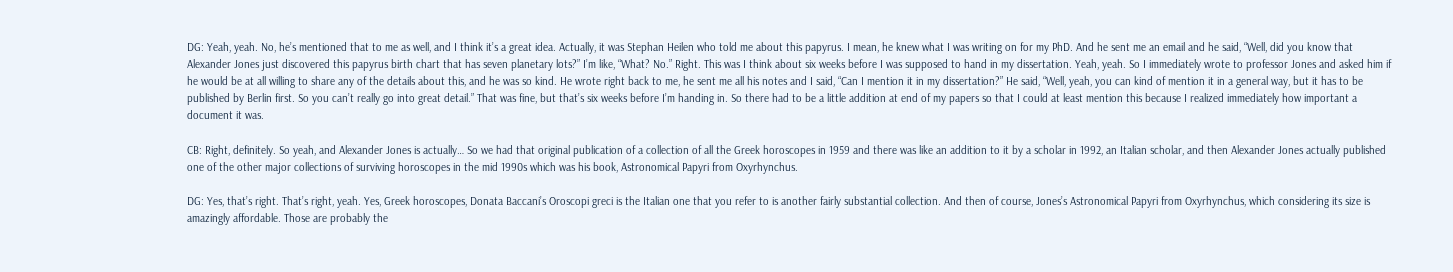DG: Yeah, yeah. No, he’s mentioned that to me as well, and I think it’s a great idea. Actually, it was Stephan Heilen who told me about this papyrus. I mean, he knew what I was writing on for my PhD. And he sent me an email and he said, “Well, did you know that Alexander Jones just discovered this papyrus birth chart that has seven planetary lots?” I’m like, “What? No.” Right. This was I think about six weeks before I was supposed to hand in my dissertation. Yeah, yeah. So I immediately wrote to professor Jones and asked him if he would be at all willing to share any of the details about this, and he was so kind. He wrote right back to me, he sent me all his notes and I said, “Can I mention it in my dissertation?” He said, “Well, yeah, you can kind of mention it in a general way, but it has to be published by Berlin first. So you can’t really go into great detail.” That was fine, but that’s six weeks before I’m handing in. So there had to be a little addition at end of my papers so that I could at least mention this because I realized immediately how important a document it was.

CB: Right, definitely. So yeah, and Alexander Jones is actually… So we had that original publication of a collection of all the Greek horoscopes in 1959 and there was like an addition to it by a scholar in 1992, an Italian scholar, and then Alexander Jones actually published one of the other major collections of surviving horoscopes in the mid 1990s which was his book, Astronomical Papyri from Oxyrhynchus.

DG: Yes, that’s right. That’s right, yeah. Yes, Greek horoscopes, Donata Baccani’s Oroscopi greci is the Italian one that you refer to is another fairly substantial collection. And then of course, Jones’s Astronomical Papyri from Oxyrhynchus, which considering its size is amazingly affordable. Those are probably the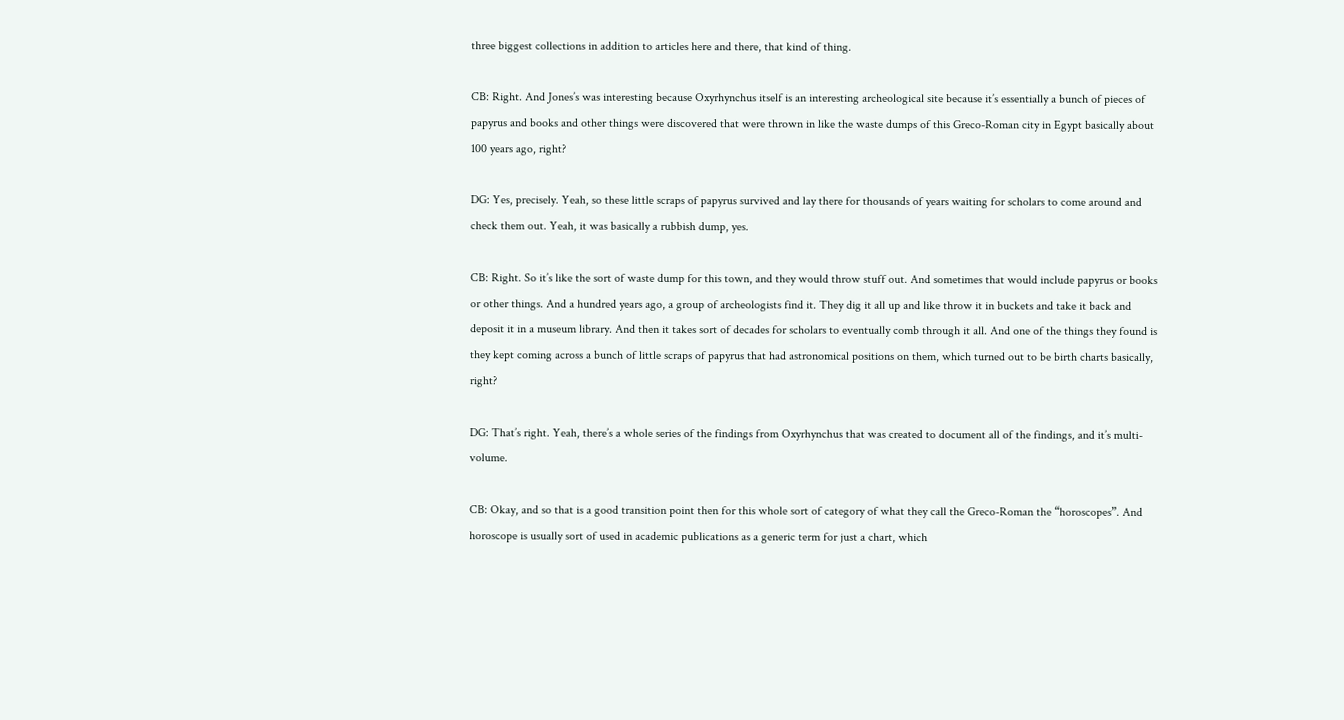three biggest collections in addition to articles here and there, that kind of thing.

CB: Right. And Jones’s was interesting because Oxyrhynchus itself is an interesting archeological site because it’s essentially a bunch of pieces of papyrus and books and other things were discovered that were thrown in like the waste dumps of this Greco-Roman city in Egypt basically about 100 years ago, right?

DG: Yes, precisely. Yeah, so these little scraps of papyrus survived and lay there for thousands of years waiting for scholars to come around and check them out. Yeah, it was basically a rubbish dump, yes.

CB: Right. So it’s like the sort of waste dump for this town, and they would throw stuff out. And sometimes that would include papyrus or books or other things. And a hundred years ago, a group of archeologists find it. They dig it all up and like throw it in buckets and take it back and deposit it in a museum library. And then it takes sort of decades for scholars to eventually comb through it all. And one of the things they found is they kept coming across a bunch of little scraps of papyrus that had astronomical positions on them, which turned out to be birth charts basically, right?

DG: That’s right. Yeah, there’s a whole series of the findings from Oxyrhynchus that was created to document all of the findings, and it’s multi-volume.

CB: Okay, and so that is a good transition point then for this whole sort of category of what they call the Greco-Roman the “horoscopes”. And horoscope is usually sort of used in academic publications as a generic term for just a chart, which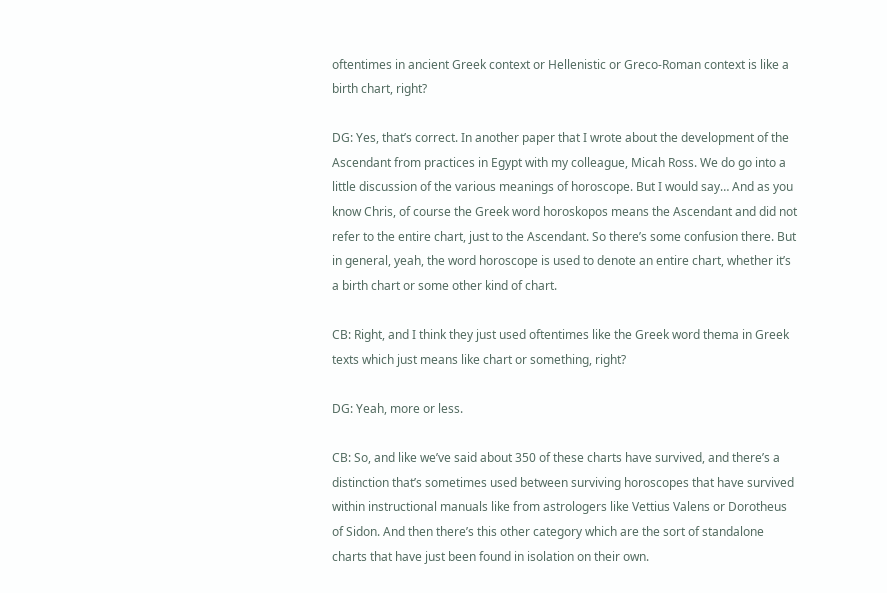oftentimes in ancient Greek context or Hellenistic or Greco-Roman context is like a birth chart, right?

DG: Yes, that’s correct. In another paper that I wrote about the development of the Ascendant from practices in Egypt with my colleague, Micah Ross. We do go into a little discussion of the various meanings of horoscope. But I would say… And as you know Chris, of course the Greek word horoskopos means the Ascendant and did not refer to the entire chart, just to the Ascendant. So there’s some confusion there. But in general, yeah, the word horoscope is used to denote an entire chart, whether it’s a birth chart or some other kind of chart.

CB: Right, and I think they just used oftentimes like the Greek word thema in Greek texts which just means like chart or something, right?

DG: Yeah, more or less.

CB: So, and like we’ve said about 350 of these charts have survived, and there’s a distinction that’s sometimes used between surviving horoscopes that have survived within instructional manuals like from astrologers like Vettius Valens or Dorotheus of Sidon. And then there’s this other category which are the sort of standalone charts that have just been found in isolation on their own.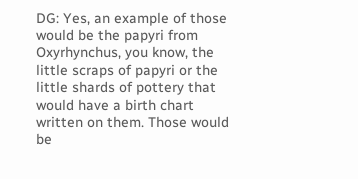DG: Yes, an example of those would be the papyri from Oxyrhynchus, you know, the little scraps of papyri or the little shards of pottery that would have a birth chart written on them. Those would be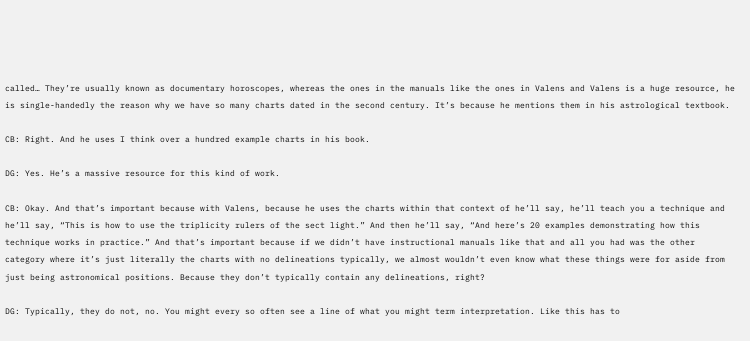called… They’re usually known as documentary horoscopes, whereas the ones in the manuals like the ones in Valens and Valens is a huge resource, he is single-handedly the reason why we have so many charts dated in the second century. It’s because he mentions them in his astrological textbook.

CB: Right. And he uses I think over a hundred example charts in his book.

DG: Yes. He’s a massive resource for this kind of work.

CB: Okay. And that’s important because with Valens, because he uses the charts within that context of he’ll say, he’ll teach you a technique and he’ll say, “This is how to use the triplicity rulers of the sect light.” And then he’ll say, “And here’s 20 examples demonstrating how this technique works in practice.” And that’s important because if we didn’t have instructional manuals like that and all you had was the other category where it’s just literally the charts with no delineations typically, we almost wouldn’t even know what these things were for aside from just being astronomical positions. Because they don’t typically contain any delineations, right?

DG: Typically, they do not, no. You might every so often see a line of what you might term interpretation. Like this has to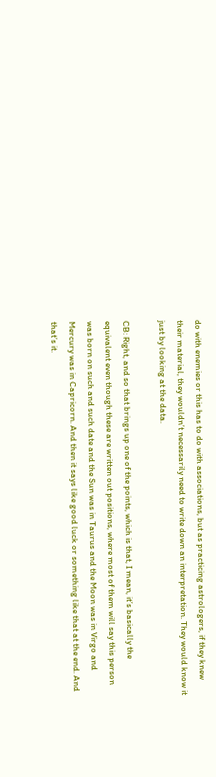do with enemies or this has to do with associations, but as practicing astrologers, if they knew their material, they wouldn’t necessarily need to write down an interpretation. They would know it just by looking at the data.

CB: Right, and so that brings up one of the points, which is that, I mean, it’s basically the equivalent even though these are written out positions, where most of them will say this person was born on such and such date and the Sun was in Taurus and the Moon was in Virgo and Mercury was in Capricorn. And then it says like good luck or something like that at the end. And that’s it.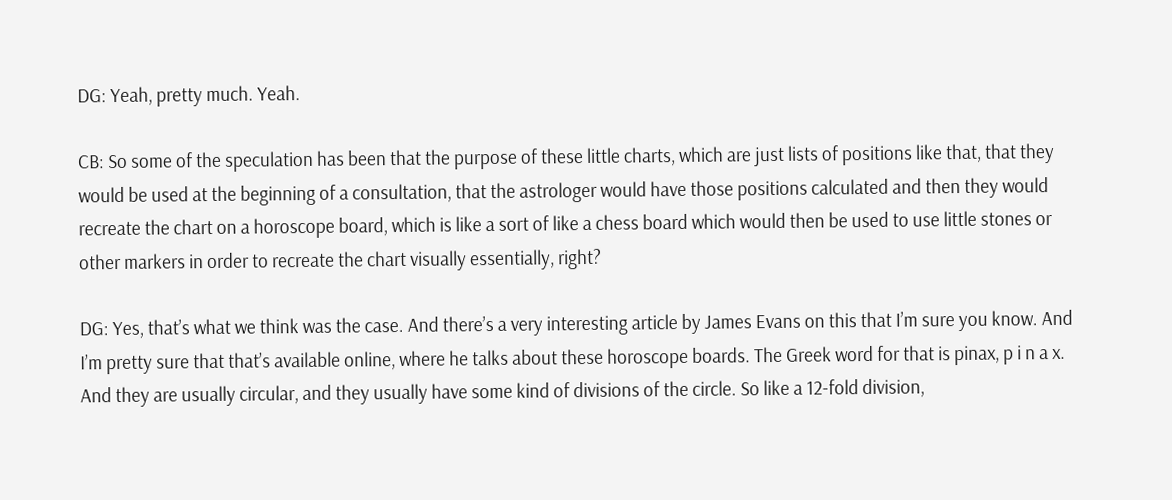DG: Yeah, pretty much. Yeah.

CB: So some of the speculation has been that the purpose of these little charts, which are just lists of positions like that, that they would be used at the beginning of a consultation, that the astrologer would have those positions calculated and then they would recreate the chart on a horoscope board, which is like a sort of like a chess board which would then be used to use little stones or other markers in order to recreate the chart visually essentially, right?

DG: Yes, that’s what we think was the case. And there’s a very interesting article by James Evans on this that I’m sure you know. And I’m pretty sure that that’s available online, where he talks about these horoscope boards. The Greek word for that is pinax, p i n a x. And they are usually circular, and they usually have some kind of divisions of the circle. So like a 12-fold division,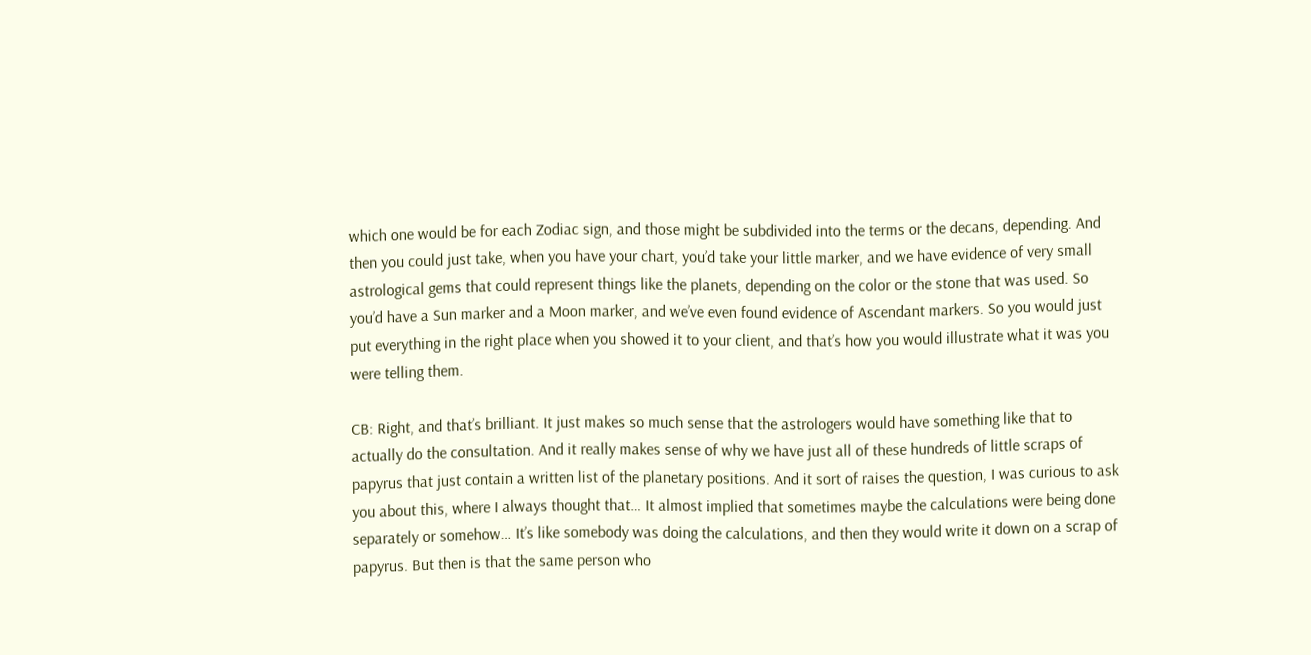which one would be for each Zodiac sign, and those might be subdivided into the terms or the decans, depending. And then you could just take, when you have your chart, you’d take your little marker, and we have evidence of very small astrological gems that could represent things like the planets, depending on the color or the stone that was used. So you’d have a Sun marker and a Moon marker, and we’ve even found evidence of Ascendant markers. So you would just put everything in the right place when you showed it to your client, and that’s how you would illustrate what it was you were telling them.

CB: Right, and that’s brilliant. It just makes so much sense that the astrologers would have something like that to actually do the consultation. And it really makes sense of why we have just all of these hundreds of little scraps of papyrus that just contain a written list of the planetary positions. And it sort of raises the question, I was curious to ask you about this, where I always thought that… It almost implied that sometimes maybe the calculations were being done separately or somehow… It’s like somebody was doing the calculations, and then they would write it down on a scrap of papyrus. But then is that the same person who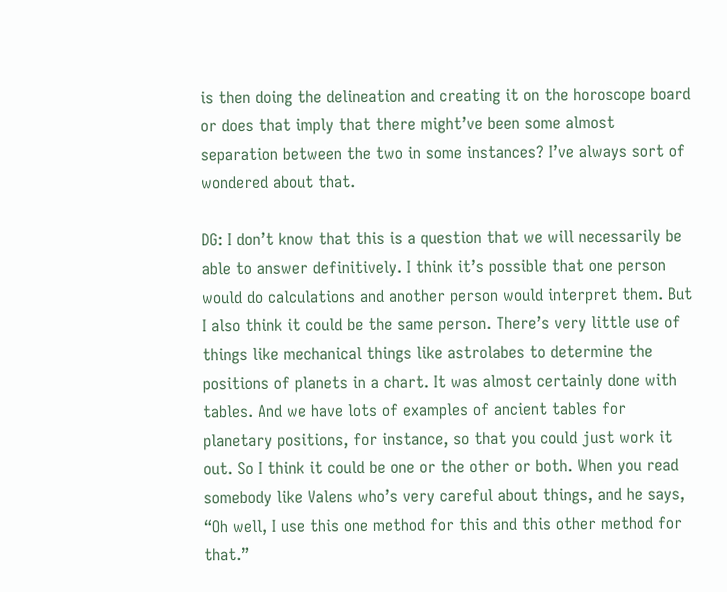is then doing the delineation and creating it on the horoscope board or does that imply that there might’ve been some almost separation between the two in some instances? I’ve always sort of wondered about that.

DG: I don’t know that this is a question that we will necessarily be able to answer definitively. I think it’s possible that one person would do calculations and another person would interpret them. But I also think it could be the same person. There’s very little use of things like mechanical things like astrolabes to determine the positions of planets in a chart. It was almost certainly done with tables. And we have lots of examples of ancient tables for planetary positions, for instance, so that you could just work it out. So I think it could be one or the other or both. When you read somebody like Valens who’s very careful about things, and he says, “Oh well, I use this one method for this and this other method for that.”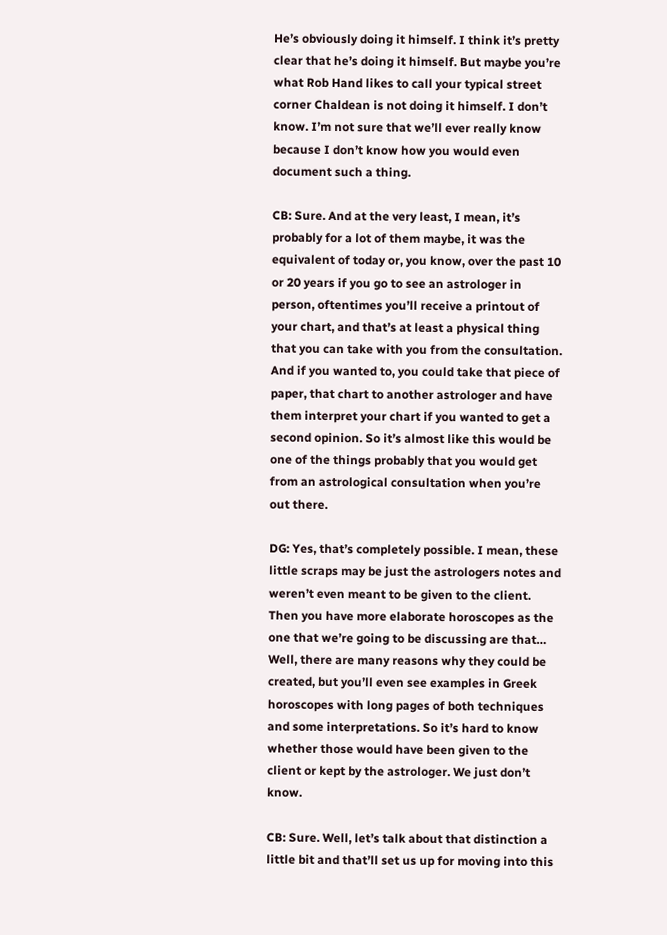He’s obviously doing it himself. I think it’s pretty clear that he’s doing it himself. But maybe you’re what Rob Hand likes to call your typical street corner Chaldean is not doing it himself. I don’t know. I’m not sure that we’ll ever really know because I don’t know how you would even document such a thing.

CB: Sure. And at the very least, I mean, it’s probably for a lot of them maybe, it was the equivalent of today or, you know, over the past 10 or 20 years if you go to see an astrologer in person, oftentimes you’ll receive a printout of your chart, and that’s at least a physical thing that you can take with you from the consultation. And if you wanted to, you could take that piece of paper, that chart to another astrologer and have them interpret your chart if you wanted to get a second opinion. So it’s almost like this would be one of the things probably that you would get from an astrological consultation when you’re out there.

DG: Yes, that’s completely possible. I mean, these little scraps may be just the astrologers notes and weren’t even meant to be given to the client. Then you have more elaborate horoscopes as the one that we’re going to be discussing are that… Well, there are many reasons why they could be created, but you’ll even see examples in Greek horoscopes with long pages of both techniques and some interpretations. So it’s hard to know whether those would have been given to the client or kept by the astrologer. We just don’t know.

CB: Sure. Well, let’s talk about that distinction a little bit and that’ll set us up for moving into this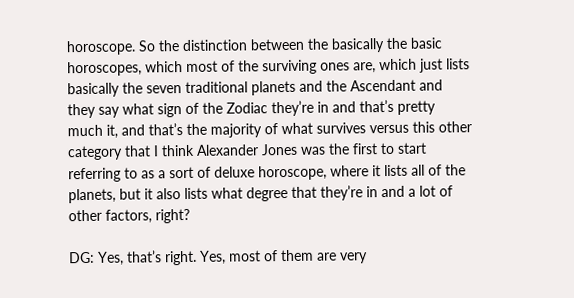horoscope. So the distinction between the basically the basic horoscopes, which most of the surviving ones are, which just lists basically the seven traditional planets and the Ascendant and they say what sign of the Zodiac they’re in and that’s pretty much it, and that’s the majority of what survives versus this other category that I think Alexander Jones was the first to start referring to as a sort of deluxe horoscope, where it lists all of the planets, but it also lists what degree that they’re in and a lot of other factors, right?

DG: Yes, that’s right. Yes, most of them are very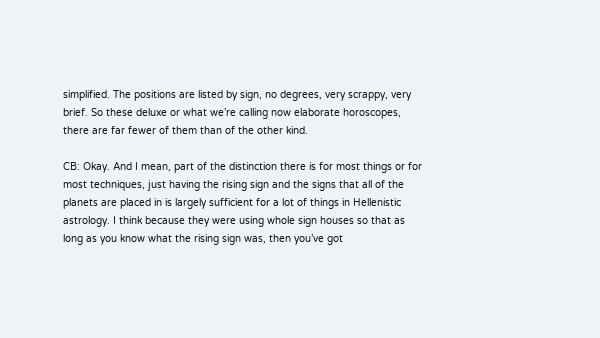simplified. The positions are listed by sign, no degrees, very scrappy, very brief. So these deluxe or what we’re calling now elaborate horoscopes, there are far fewer of them than of the other kind.

CB: Okay. And I mean, part of the distinction there is for most things or for most techniques, just having the rising sign and the signs that all of the planets are placed in is largely sufficient for a lot of things in Hellenistic astrology. I think because they were using whole sign houses so that as long as you know what the rising sign was, then you’ve got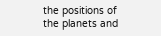the positions of the planets and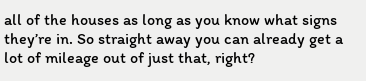all of the houses as long as you know what signs they’re in. So straight away you can already get a lot of mileage out of just that, right?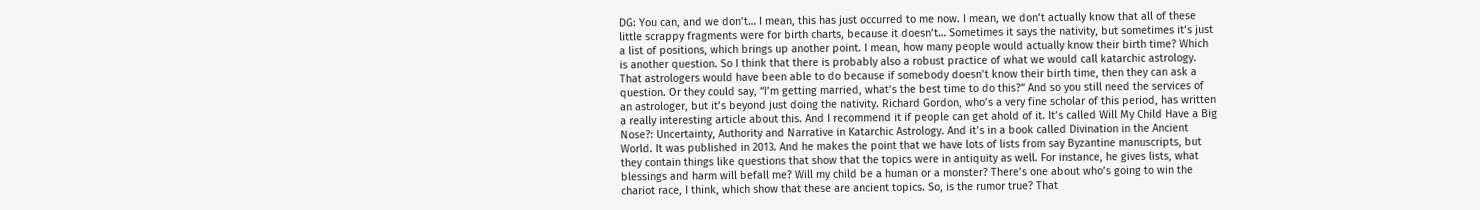DG: You can, and we don’t… I mean, this has just occurred to me now. I mean, we don’t actually know that all of these little scrappy fragments were for birth charts, because it doesn’t… Sometimes it says the nativity, but sometimes it’s just a list of positions, which brings up another point. I mean, how many people would actually know their birth time? Which is another question. So I think that there is probably also a robust practice of what we would call katarchic astrology. That astrologers would have been able to do because if somebody doesn’t know their birth time, then they can ask a question. Or they could say, “I’m getting married, what’s the best time to do this?” And so you still need the services of an astrologer, but it’s beyond just doing the nativity. Richard Gordon, who’s a very fine scholar of this period, has written a really interesting article about this. And I recommend it if people can get ahold of it. It’s called Will My Child Have a Big Nose?: Uncertainty, Authority and Narrative in Katarchic Astrology. And it’s in a book called Divination in the Ancient World. It was published in 2013. And he makes the point that we have lots of lists from say Byzantine manuscripts, but they contain things like questions that show that the topics were in antiquity as well. For instance, he gives lists, what blessings and harm will befall me? Will my child be a human or a monster? There’s one about who’s going to win the chariot race, I think, which show that these are ancient topics. So, is the rumor true? That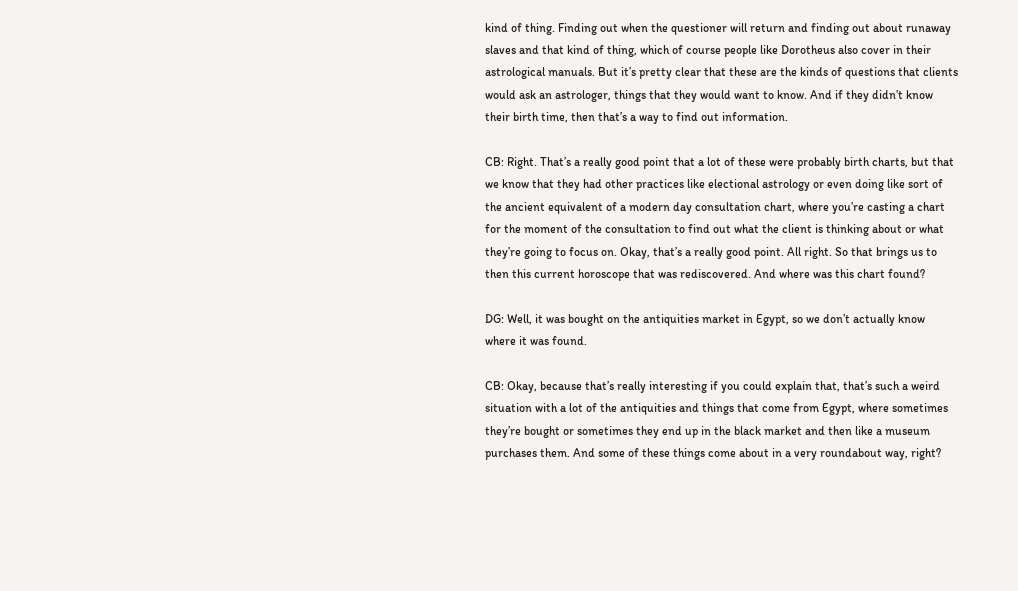kind of thing. Finding out when the questioner will return and finding out about runaway slaves and that kind of thing, which of course people like Dorotheus also cover in their astrological manuals. But it’s pretty clear that these are the kinds of questions that clients would ask an astrologer, things that they would want to know. And if they didn’t know their birth time, then that’s a way to find out information.

CB: Right. That’s a really good point that a lot of these were probably birth charts, but that we know that they had other practices like electional astrology or even doing like sort of the ancient equivalent of a modern day consultation chart, where you’re casting a chart for the moment of the consultation to find out what the client is thinking about or what they’re going to focus on. Okay, that’s a really good point. All right. So that brings us to then this current horoscope that was rediscovered. And where was this chart found?

DG: Well, it was bought on the antiquities market in Egypt, so we don’t actually know where it was found.

CB: Okay, because that’s really interesting if you could explain that, that’s such a weird situation with a lot of the antiquities and things that come from Egypt, where sometimes they’re bought or sometimes they end up in the black market and then like a museum purchases them. And some of these things come about in a very roundabout way, right?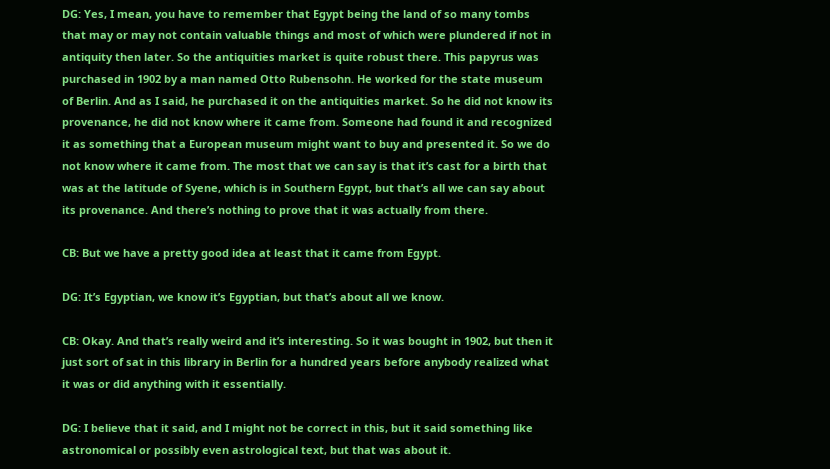DG: Yes, I mean, you have to remember that Egypt being the land of so many tombs that may or may not contain valuable things and most of which were plundered if not in antiquity then later. So the antiquities market is quite robust there. This papyrus was purchased in 1902 by a man named Otto Rubensohn. He worked for the state museum of Berlin. And as I said, he purchased it on the antiquities market. So he did not know its provenance, he did not know where it came from. Someone had found it and recognized it as something that a European museum might want to buy and presented it. So we do not know where it came from. The most that we can say is that it’s cast for a birth that was at the latitude of Syene, which is in Southern Egypt, but that’s all we can say about its provenance. And there’s nothing to prove that it was actually from there.

CB: But we have a pretty good idea at least that it came from Egypt.

DG: It’s Egyptian, we know it’s Egyptian, but that’s about all we know.

CB: Okay. And that’s really weird and it’s interesting. So it was bought in 1902, but then it just sort of sat in this library in Berlin for a hundred years before anybody realized what it was or did anything with it essentially.

DG: I believe that it said, and I might not be correct in this, but it said something like astronomical or possibly even astrological text, but that was about it.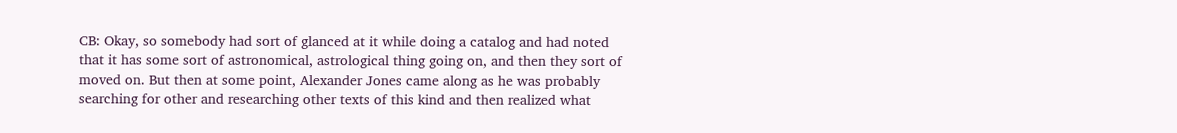CB: Okay, so somebody had sort of glanced at it while doing a catalog and had noted that it has some sort of astronomical, astrological thing going on, and then they sort of moved on. But then at some point, Alexander Jones came along as he was probably searching for other and researching other texts of this kind and then realized what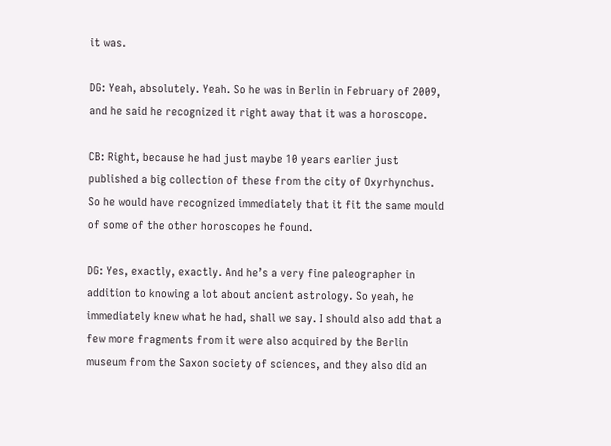it was.

DG: Yeah, absolutely. Yeah. So he was in Berlin in February of 2009, and he said he recognized it right away that it was a horoscope.

CB: Right, because he had just maybe 10 years earlier just published a big collection of these from the city of Oxyrhynchus. So he would have recognized immediately that it fit the same mould of some of the other horoscopes he found.

DG: Yes, exactly, exactly. And he’s a very fine paleographer in addition to knowing a lot about ancient astrology. So yeah, he immediately knew what he had, shall we say. I should also add that a few more fragments from it were also acquired by the Berlin museum from the Saxon society of sciences, and they also did an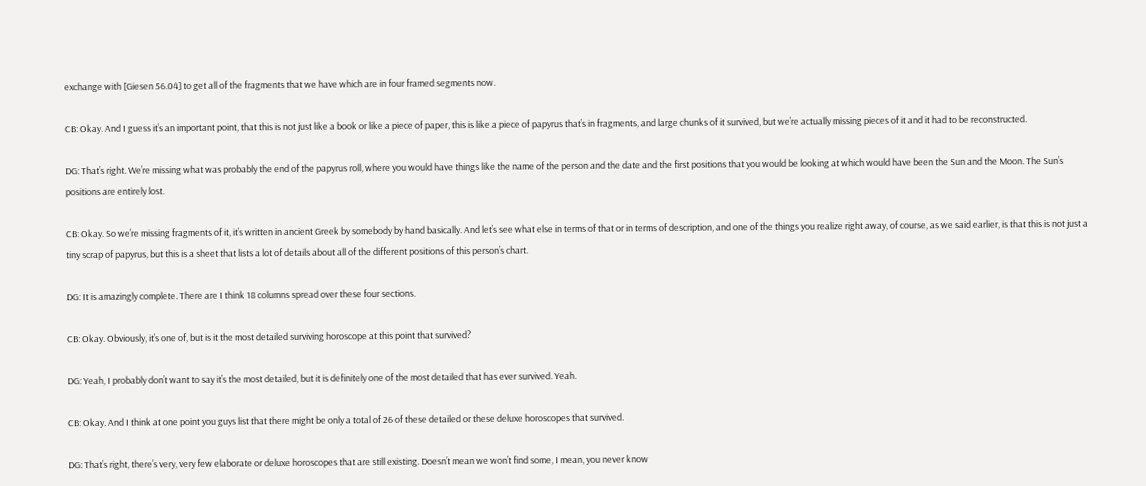exchange with [Giesen 56.04] to get all of the fragments that we have which are in four framed segments now.

CB: Okay. And I guess it’s an important point, that this is not just like a book or like a piece of paper, this is like a piece of papyrus that’s in fragments, and large chunks of it survived, but we’re actually missing pieces of it and it had to be reconstructed.

DG: That’s right. We’re missing what was probably the end of the papyrus roll, where you would have things like the name of the person and the date and the first positions that you would be looking at which would have been the Sun and the Moon. The Sun’s positions are entirely lost.

CB: Okay. So we’re missing fragments of it, it’s written in ancient Greek by somebody by hand basically. And let’s see what else in terms of that or in terms of description, and one of the things you realize right away, of course, as we said earlier, is that this is not just a tiny scrap of papyrus, but this is a sheet that lists a lot of details about all of the different positions of this person’s chart.

DG: It is amazingly complete. There are I think 18 columns spread over these four sections.

CB: Okay. Obviously, it’s one of, but is it the most detailed surviving horoscope at this point that survived?

DG: Yeah, I probably don’t want to say it’s the most detailed, but it is definitely one of the most detailed that has ever survived. Yeah.

CB: Okay. And I think at one point you guys list that there might be only a total of 26 of these detailed or these deluxe horoscopes that survived.

DG: That’s right, there’s very, very few elaborate or deluxe horoscopes that are still existing. Doesn’t mean we won’t find some, I mean, you never know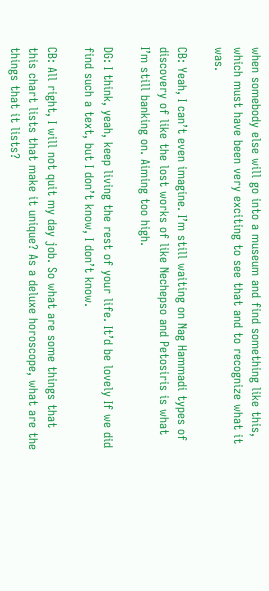when somebody else will go into a museum and find something like this, which must have been very exciting to see that and to recognize what it was.

CB: Yeah, I can’t even imagine. I’m still waiting on Nag Hammadi types of discovery of like the lost works of like Nechepso and Petosiris is what I’m still banking on. Aiming too high.

DG: I think, yeah, keep living the rest of your life. It’d be lovely If we did find such a text, but I don’t know, I don’t know.

CB: All right, I will not quit my day job. So what are some things that this chart lists that make it unique? As a deluxe horoscope, what are the things that it lists?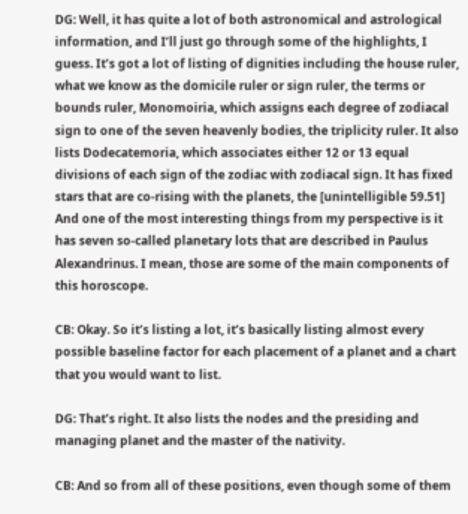DG: Well, it has quite a lot of both astronomical and astrological information, and I’ll just go through some of the highlights, I guess. It’s got a lot of listing of dignities including the house ruler, what we know as the domicile ruler or sign ruler, the terms or bounds ruler, Monomoiria, which assigns each degree of zodiacal sign to one of the seven heavenly bodies, the triplicity ruler. It also lists Dodecatemoria, which associates either 12 or 13 equal divisions of each sign of the zodiac with zodiacal sign. It has fixed stars that are co-rising with the planets, the [unintelligible 59.51] And one of the most interesting things from my perspective is it has seven so-called planetary lots that are described in Paulus Alexandrinus. I mean, those are some of the main components of this horoscope.

CB: Okay. So it’s listing a lot, it’s basically listing almost every possible baseline factor for each placement of a planet and a chart that you would want to list.

DG: That’s right. It also lists the nodes and the presiding and managing planet and the master of the nativity.

CB: And so from all of these positions, even though some of them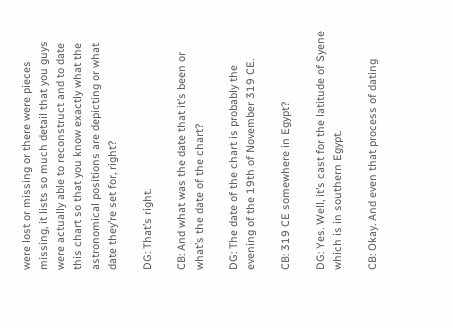were lost or missing or there were pieces missing, it lists so much detail that you guys were actually able to reconstruct and to date this chart so that you know exactly what the astronomical positions are depicting or what date they’re set for, right?

DG: That’s right.

CB: And what was the date that it’s been or what’s the date of the chart?

DG: The date of the chart is probably the evening of the 19th of November 319 CE.

CB: 319 CE somewhere in Egypt?

DG: Yes. Well, it’s cast for the latitude of Syene which is in southern Egypt.

CB: Okay. And even that process of dating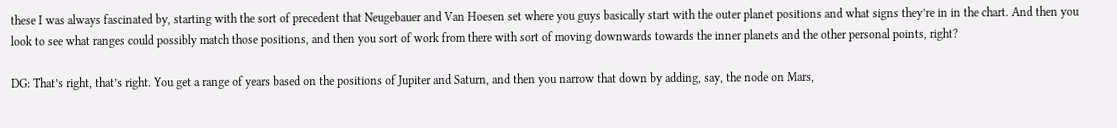these I was always fascinated by, starting with the sort of precedent that Neugebauer and Van Hoesen set where you guys basically start with the outer planet positions and what signs they’re in in the chart. And then you look to see what ranges could possibly match those positions, and then you sort of work from there with sort of moving downwards towards the inner planets and the other personal points, right?

DG: That’s right, that’s right. You get a range of years based on the positions of Jupiter and Saturn, and then you narrow that down by adding, say, the node on Mars,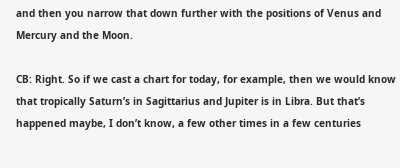and then you narrow that down further with the positions of Venus and Mercury and the Moon.

CB: Right. So if we cast a chart for today, for example, then we would know that tropically Saturn’s in Sagittarius and Jupiter is in Libra. But that’s happened maybe, I don’t know, a few other times in a few centuries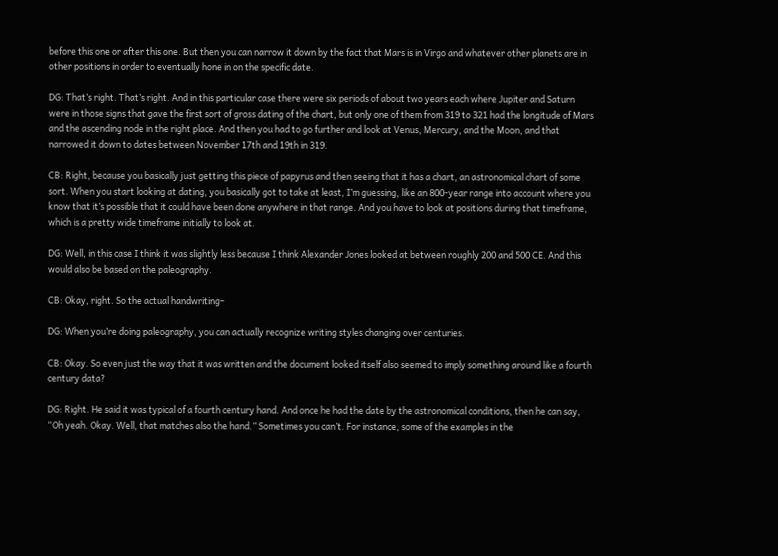before this one or after this one. But then you can narrow it down by the fact that Mars is in Virgo and whatever other planets are in other positions in order to eventually hone in on the specific date.

DG: That’s right. That’s right. And in this particular case there were six periods of about two years each where Jupiter and Saturn were in those signs that gave the first sort of gross dating of the chart, but only one of them from 319 to 321 had the longitude of Mars and the ascending node in the right place. And then you had to go further and look at Venus, Mercury, and the Moon, and that narrowed it down to dates between November 17th and 19th in 319.

CB: Right, because you basically just getting this piece of papyrus and then seeing that it has a chart, an astronomical chart of some sort. When you start looking at dating, you basically got to take at least, I’m guessing, like an 800-year range into account where you know that it’s possible that it could have been done anywhere in that range. And you have to look at positions during that timeframe, which is a pretty wide timeframe initially to look at.

DG: Well, in this case I think it was slightly less because I think Alexander Jones looked at between roughly 200 and 500 CE. And this would also be based on the paleography.

CB: Okay, right. So the actual handwriting–

DG: When you’re doing paleography, you can actually recognize writing styles changing over centuries.

CB: Okay. So even just the way that it was written and the document looked itself also seemed to imply something around like a fourth century data?

DG: Right. He said it was typical of a fourth century hand. And once he had the date by the astronomical conditions, then he can say, “Oh yeah. Okay. Well, that matches also the hand.” Sometimes you can’t. For instance, some of the examples in the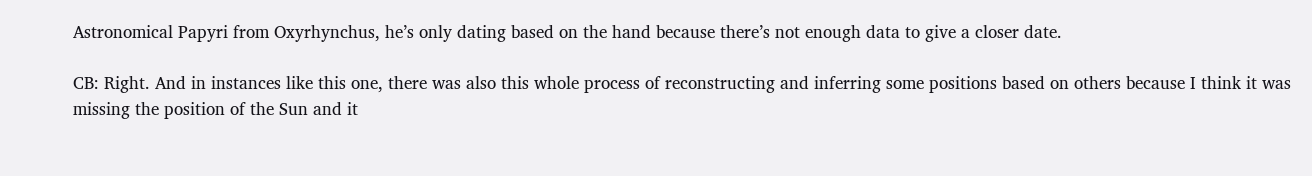Astronomical Papyri from Oxyrhynchus, he’s only dating based on the hand because there’s not enough data to give a closer date.

CB: Right. And in instances like this one, there was also this whole process of reconstructing and inferring some positions based on others because I think it was missing the position of the Sun and it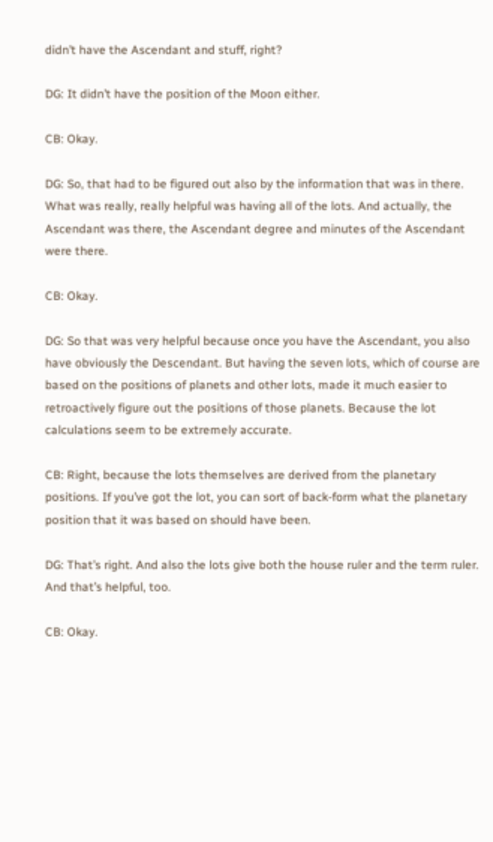didn’t have the Ascendant and stuff, right?

DG: It didn’t have the position of the Moon either.

CB: Okay.

DG: So, that had to be figured out also by the information that was in there. What was really, really helpful was having all of the lots. And actually, the Ascendant was there, the Ascendant degree and minutes of the Ascendant were there.

CB: Okay.

DG: So that was very helpful because once you have the Ascendant, you also have obviously the Descendant. But having the seven lots, which of course are based on the positions of planets and other lots, made it much easier to retroactively figure out the positions of those planets. Because the lot calculations seem to be extremely accurate.

CB: Right, because the lots themselves are derived from the planetary positions. If you’ve got the lot, you can sort of back-form what the planetary position that it was based on should have been.

DG: That’s right. And also the lots give both the house ruler and the term ruler. And that’s helpful, too.

CB: Okay.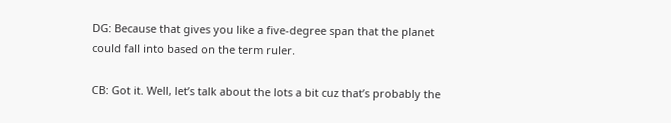DG: Because that gives you like a five-degree span that the planet could fall into based on the term ruler.

CB: Got it. Well, let’s talk about the lots a bit cuz that’s probably the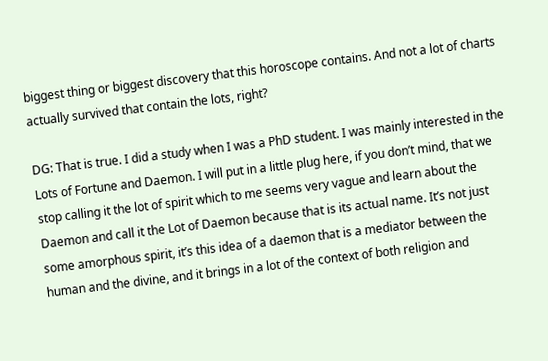biggest thing or biggest discovery that this horoscope contains. And not a lot of charts actually survived that contain the lots, right?

DG: That is true. I did a study when I was a PhD student. I was mainly interested in the Lots of Fortune and Daemon. I will put in a little plug here, if you don’t mind, that we stop calling it the lot of spirit which to me seems very vague and learn about the Daemon and call it the Lot of Daemon because that is its actual name. It’s not just some amorphous spirit, it’s this idea of a daemon that is a mediator between the human and the divine, and it brings in a lot of the context of both religion and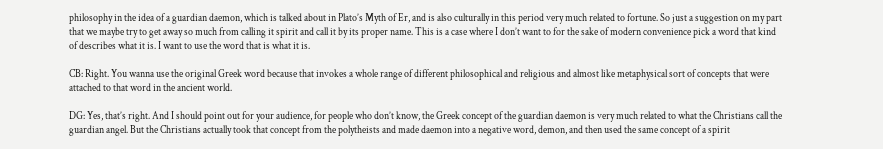philosophy in the idea of a guardian daemon, which is talked about in Plato’s Myth of Er, and is also culturally in this period very much related to fortune. So just a suggestion on my part that we maybe try to get away so much from calling it spirit and call it by its proper name. This is a case where I don’t want to for the sake of modern convenience pick a word that kind of describes what it is. I want to use the word that is what it is.

CB: Right. You wanna use the original Greek word because that invokes a whole range of different philosophical and religious and almost like metaphysical sort of concepts that were attached to that word in the ancient world.

DG: Yes, that’s right. And I should point out for your audience, for people who don’t know, the Greek concept of the guardian daemon is very much related to what the Christians call the guardian angel. But the Christians actually took that concept from the polytheists and made daemon into a negative word, demon, and then used the same concept of a spirit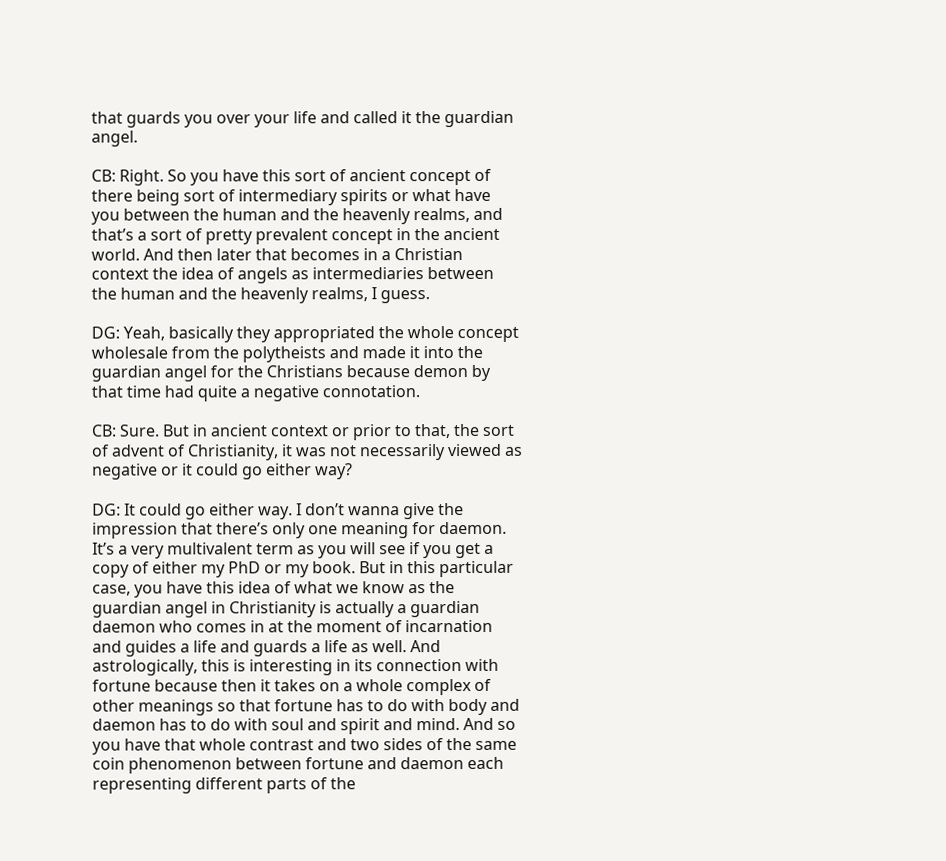that guards you over your life and called it the guardian angel.

CB: Right. So you have this sort of ancient concept of there being sort of intermediary spirits or what have you between the human and the heavenly realms, and that’s a sort of pretty prevalent concept in the ancient world. And then later that becomes in a Christian context the idea of angels as intermediaries between the human and the heavenly realms, I guess.

DG: Yeah, basically they appropriated the whole concept wholesale from the polytheists and made it into the guardian angel for the Christians because demon by that time had quite a negative connotation.

CB: Sure. But in ancient context or prior to that, the sort of advent of Christianity, it was not necessarily viewed as negative or it could go either way?

DG: It could go either way. I don’t wanna give the impression that there’s only one meaning for daemon. It’s a very multivalent term as you will see if you get a copy of either my PhD or my book. But in this particular case, you have this idea of what we know as the guardian angel in Christianity is actually a guardian daemon who comes in at the moment of incarnation and guides a life and guards a life as well. And astrologically, this is interesting in its connection with fortune because then it takes on a whole complex of other meanings so that fortune has to do with body and daemon has to do with soul and spirit and mind. And so you have that whole contrast and two sides of the same coin phenomenon between fortune and daemon each representing different parts of the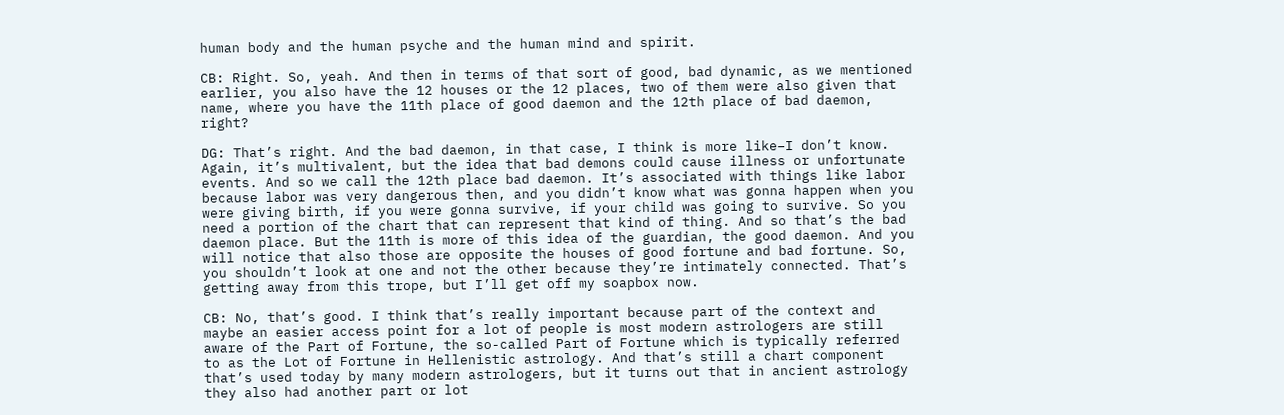human body and the human psyche and the human mind and spirit.

CB: Right. So, yeah. And then in terms of that sort of good, bad dynamic, as we mentioned earlier, you also have the 12 houses or the 12 places, two of them were also given that name, where you have the 11th place of good daemon and the 12th place of bad daemon, right?

DG: That’s right. And the bad daemon, in that case, I think is more like–I don’t know. Again, it’s multivalent, but the idea that bad demons could cause illness or unfortunate events. And so we call the 12th place bad daemon. It’s associated with things like labor because labor was very dangerous then, and you didn’t know what was gonna happen when you were giving birth, if you were gonna survive, if your child was going to survive. So you need a portion of the chart that can represent that kind of thing. And so that’s the bad daemon place. But the 11th is more of this idea of the guardian, the good daemon. And you will notice that also those are opposite the houses of good fortune and bad fortune. So, you shouldn’t look at one and not the other because they’re intimately connected. That’s getting away from this trope, but I’ll get off my soapbox now.

CB: No, that’s good. I think that’s really important because part of the context and maybe an easier access point for a lot of people is most modern astrologers are still aware of the Part of Fortune, the so-called Part of Fortune which is typically referred to as the Lot of Fortune in Hellenistic astrology. And that’s still a chart component that’s used today by many modern astrologers, but it turns out that in ancient astrology they also had another part or lot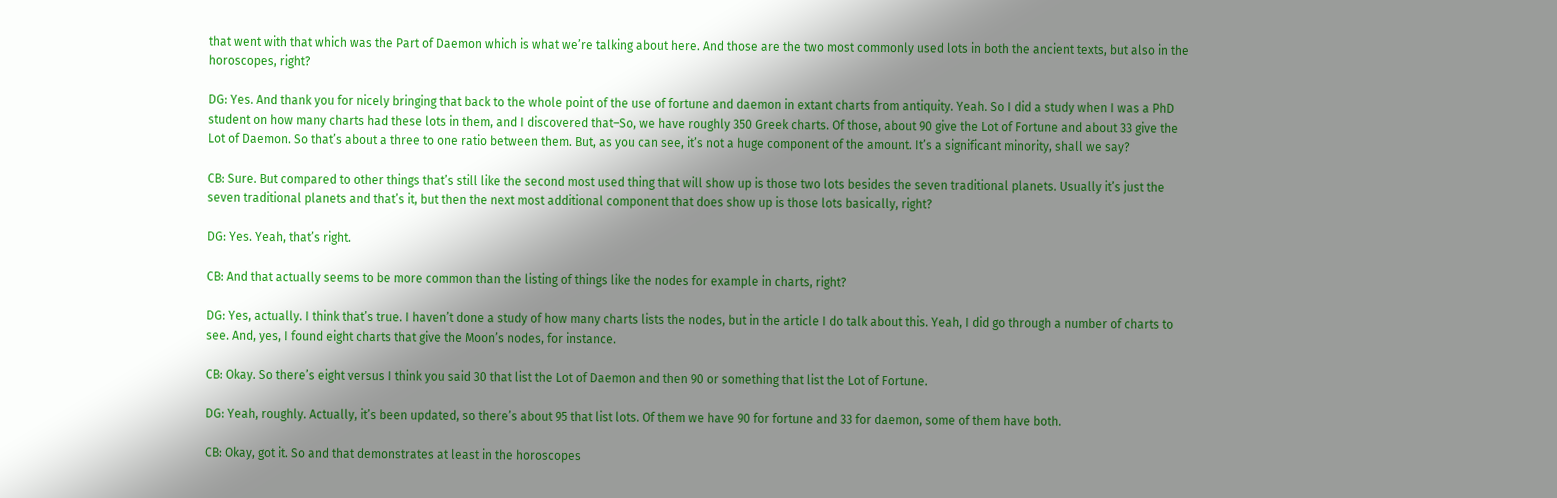that went with that which was the Part of Daemon which is what we’re talking about here. And those are the two most commonly used lots in both the ancient texts, but also in the horoscopes, right?

DG: Yes. And thank you for nicely bringing that back to the whole point of the use of fortune and daemon in extant charts from antiquity. Yeah. So I did a study when I was a PhD student on how many charts had these lots in them, and I discovered that–So, we have roughly 350 Greek charts. Of those, about 90 give the Lot of Fortune and about 33 give the Lot of Daemon. So that’s about a three to one ratio between them. But, as you can see, it’s not a huge component of the amount. It’s a significant minority, shall we say?

CB: Sure. But compared to other things that’s still like the second most used thing that will show up is those two lots besides the seven traditional planets. Usually it’s just the seven traditional planets and that’s it, but then the next most additional component that does show up is those lots basically, right?

DG: Yes. Yeah, that’s right.

CB: And that actually seems to be more common than the listing of things like the nodes for example in charts, right?

DG: Yes, actually. I think that’s true. I haven’t done a study of how many charts lists the nodes, but in the article I do talk about this. Yeah, I did go through a number of charts to see. And, yes, I found eight charts that give the Moon’s nodes, for instance.

CB: Okay. So there’s eight versus I think you said 30 that list the Lot of Daemon and then 90 or something that list the Lot of Fortune.

DG: Yeah, roughly. Actually, it’s been updated, so there’s about 95 that list lots. Of them we have 90 for fortune and 33 for daemon, some of them have both.

CB: Okay, got it. So and that demonstrates at least in the horoscopes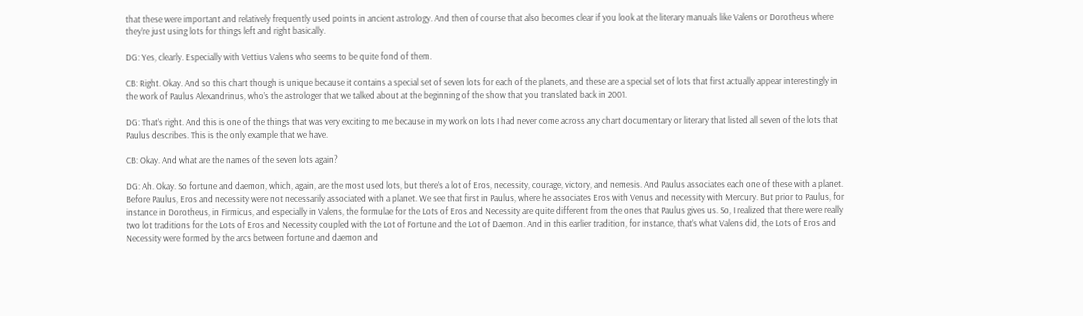that these were important and relatively frequently used points in ancient astrology. And then of course that also becomes clear if you look at the literary manuals like Valens or Dorotheus where they’re just using lots for things left and right basically.

DG: Yes, clearly. Especially with Vettius Valens who seems to be quite fond of them.

CB: Right. Okay. And so this chart though is unique because it contains a special set of seven lots for each of the planets, and these are a special set of lots that first actually appear interestingly in the work of Paulus Alexandrinus, who’s the astrologer that we talked about at the beginning of the show that you translated back in 2001.

DG: That’s right. And this is one of the things that was very exciting to me because in my work on lots I had never come across any chart documentary or literary that listed all seven of the lots that Paulus describes. This is the only example that we have.

CB: Okay. And what are the names of the seven lots again?

DG: Ah. Okay. So fortune and daemon, which, again, are the most used lots, but there’s a lot of Eros, necessity, courage, victory, and nemesis. And Paulus associates each one of these with a planet. Before Paulus, Eros and necessity were not necessarily associated with a planet. We see that first in Paulus, where he associates Eros with Venus and necessity with Mercury. But prior to Paulus, for instance in Dorotheus, in Firmicus, and especially in Valens, the formulae for the Lots of Eros and Necessity are quite different from the ones that Paulus gives us. So, I realized that there were really two lot traditions for the Lots of Eros and Necessity coupled with the Lot of Fortune and the Lot of Daemon. And in this earlier tradition, for instance, that’s what Valens did, the Lots of Eros and Necessity were formed by the arcs between fortune and daemon and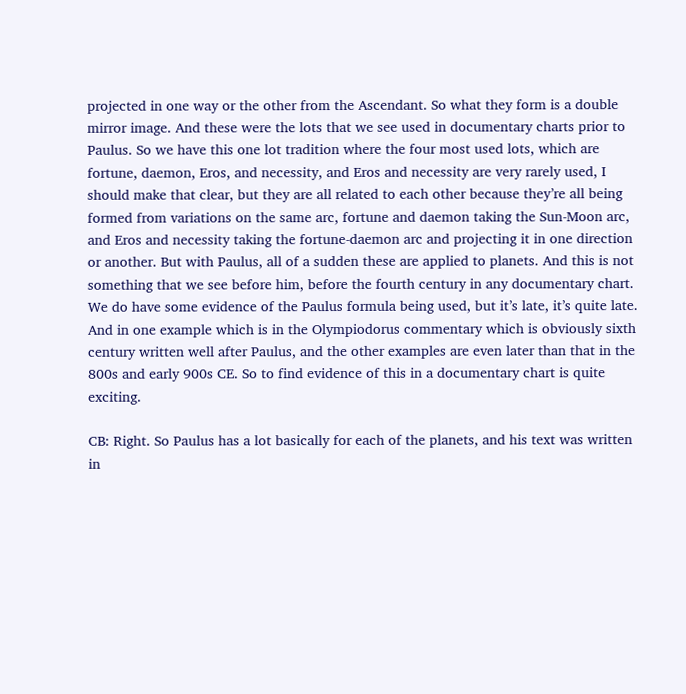projected in one way or the other from the Ascendant. So what they form is a double mirror image. And these were the lots that we see used in documentary charts prior to Paulus. So we have this one lot tradition where the four most used lots, which are fortune, daemon, Eros, and necessity, and Eros and necessity are very rarely used, I should make that clear, but they are all related to each other because they’re all being formed from variations on the same arc, fortune and daemon taking the Sun-Moon arc, and Eros and necessity taking the fortune-daemon arc and projecting it in one direction or another. But with Paulus, all of a sudden these are applied to planets. And this is not something that we see before him, before the fourth century in any documentary chart. We do have some evidence of the Paulus formula being used, but it’s late, it’s quite late. And in one example which is in the Olympiodorus commentary which is obviously sixth century written well after Paulus, and the other examples are even later than that in the 800s and early 900s CE. So to find evidence of this in a documentary chart is quite exciting.

CB: Right. So Paulus has a lot basically for each of the planets, and his text was written in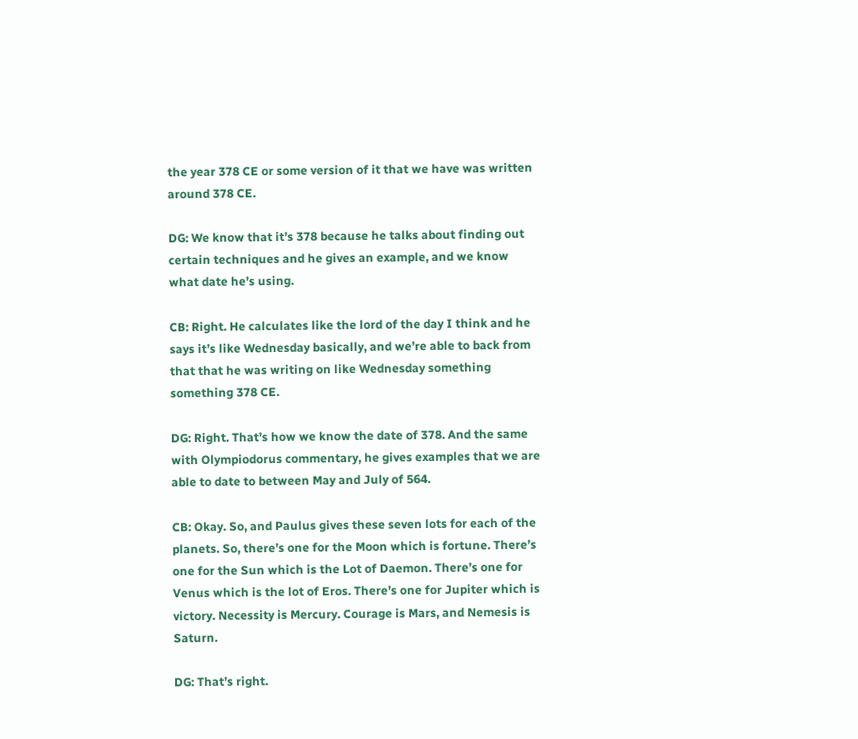the year 378 CE or some version of it that we have was written around 378 CE.

DG: We know that it’s 378 because he talks about finding out certain techniques and he gives an example, and we know what date he’s using.

CB: Right. He calculates like the lord of the day I think and he says it’s like Wednesday basically, and we’re able to back from that that he was writing on like Wednesday something something 378 CE.

DG: Right. That’s how we know the date of 378. And the same with Olympiodorus commentary, he gives examples that we are able to date to between May and July of 564.

CB: Okay. So, and Paulus gives these seven lots for each of the planets. So, there’s one for the Moon which is fortune. There’s one for the Sun which is the Lot of Daemon. There’s one for Venus which is the lot of Eros. There’s one for Jupiter which is victory. Necessity is Mercury. Courage is Mars, and Nemesis is Saturn.

DG: That’s right.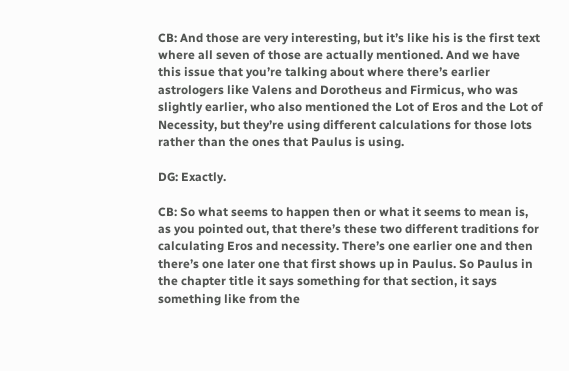CB: And those are very interesting, but it’s like his is the first text where all seven of those are actually mentioned. And we have this issue that you’re talking about where there’s earlier astrologers like Valens and Dorotheus and Firmicus, who was slightly earlier, who also mentioned the Lot of Eros and the Lot of Necessity, but they’re using different calculations for those lots rather than the ones that Paulus is using.

DG: Exactly.

CB: So what seems to happen then or what it seems to mean is, as you pointed out, that there’s these two different traditions for calculating Eros and necessity. There’s one earlier one and then there’s one later one that first shows up in Paulus. So Paulus in the chapter title it says something for that section, it says something like from the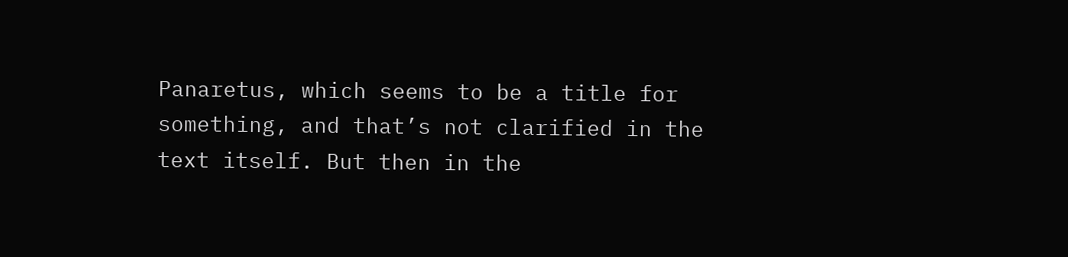Panaretus, which seems to be a title for something, and that’s not clarified in the text itself. But then in the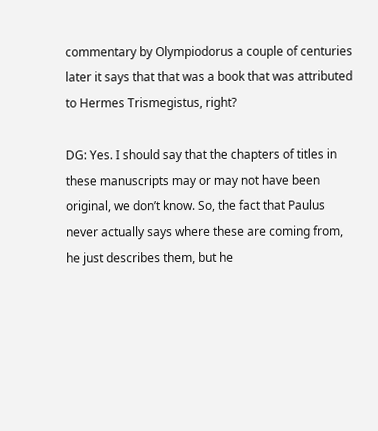commentary by Olympiodorus a couple of centuries later it says that that was a book that was attributed to Hermes Trismegistus, right?

DG: Yes. I should say that the chapters of titles in these manuscripts may or may not have been original, we don’t know. So, the fact that Paulus never actually says where these are coming from, he just describes them, but he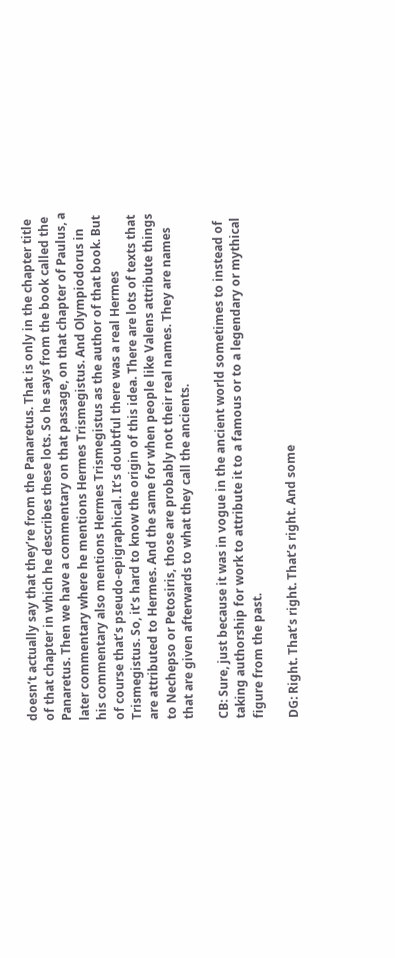doesn’t actually say that they’re from the Panaretus. That is only in the chapter title of that chapter in which he describes these lots. So he says from the book called the Panaretus. Then we have a commentary on that passage, on that chapter of Paulus, a later commentary where he mentions Hermes Trismegistus. And Olympiodorus in his commentary also mentions Hermes Trismegistus as the author of that book. But of course that’s pseudo-epigraphical. It’s doubtful there was a real Hermes Trismegistus. So, it’s hard to know the origin of this idea. There are lots of texts that are attributed to Hermes. And the same for when people like Valens attribute things to Nechepso or Petosiris, those are probably not their real names. They are names that are given afterwards to what they call the ancients.

CB: Sure, just because it was in vogue in the ancient world sometimes to instead of taking authorship for work to attribute it to a famous or to a legendary or mythical figure from the past.

DG: Right. That’s right. That’s right. And some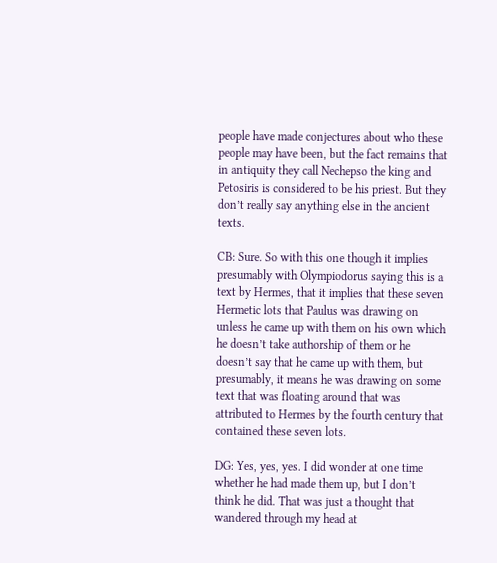people have made conjectures about who these people may have been, but the fact remains that in antiquity they call Nechepso the king and Petosiris is considered to be his priest. But they don’t really say anything else in the ancient texts.

CB: Sure. So with this one though it implies presumably with Olympiodorus saying this is a text by Hermes, that it implies that these seven Hermetic lots that Paulus was drawing on unless he came up with them on his own which he doesn’t take authorship of them or he doesn’t say that he came up with them, but presumably, it means he was drawing on some text that was floating around that was attributed to Hermes by the fourth century that contained these seven lots.

DG: Yes, yes, yes. I did wonder at one time whether he had made them up, but I don’t think he did. That was just a thought that wandered through my head at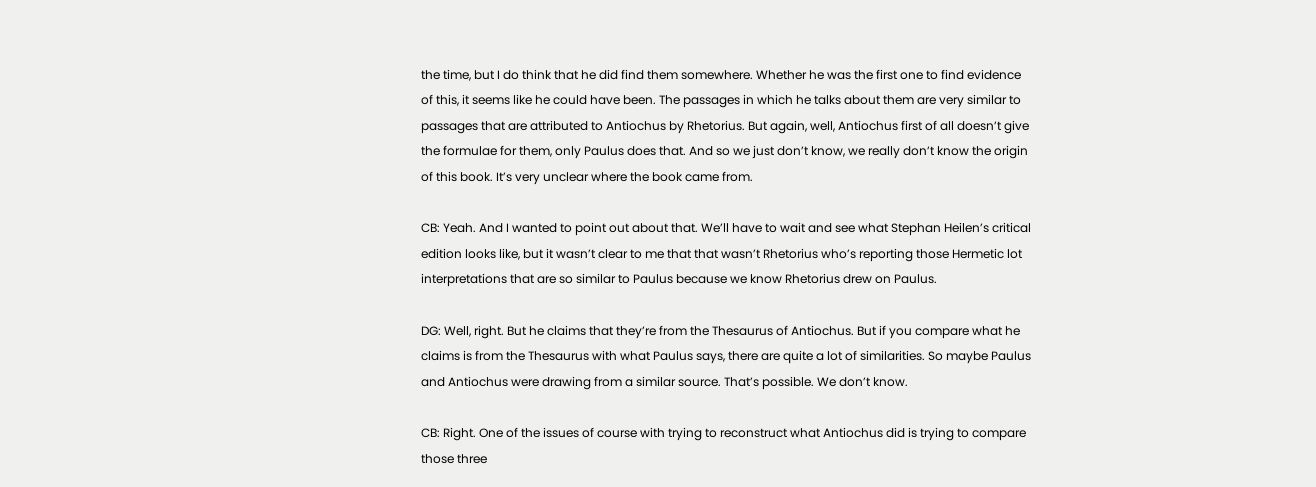the time, but I do think that he did find them somewhere. Whether he was the first one to find evidence of this, it seems like he could have been. The passages in which he talks about them are very similar to passages that are attributed to Antiochus by Rhetorius. But again, well, Antiochus first of all doesn’t give the formulae for them, only Paulus does that. And so we just don’t know, we really don’t know the origin of this book. It’s very unclear where the book came from.

CB: Yeah. And I wanted to point out about that. We’ll have to wait and see what Stephan Heilen’s critical edition looks like, but it wasn’t clear to me that that wasn’t Rhetorius who’s reporting those Hermetic lot interpretations that are so similar to Paulus because we know Rhetorius drew on Paulus.

DG: Well, right. But he claims that they’re from the Thesaurus of Antiochus. But if you compare what he claims is from the Thesaurus with what Paulus says, there are quite a lot of similarities. So maybe Paulus and Antiochus were drawing from a similar source. That’s possible. We don’t know.

CB: Right. One of the issues of course with trying to reconstruct what Antiochus did is trying to compare those three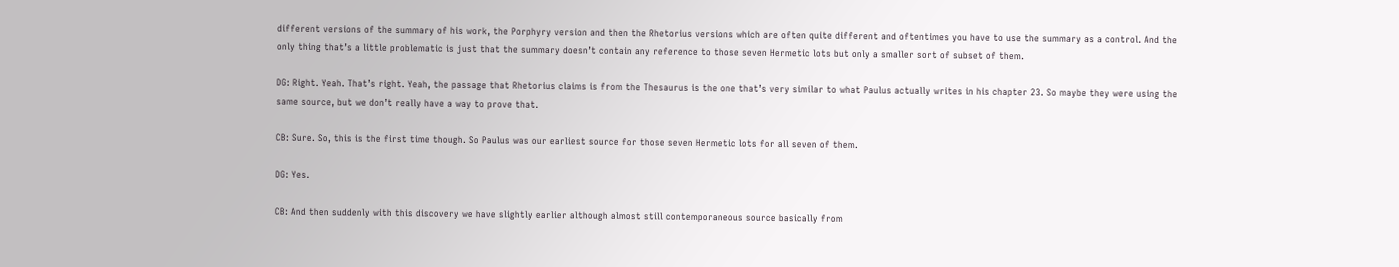different versions of the summary of his work, the Porphyry version and then the Rhetorius versions which are often quite different and oftentimes you have to use the summary as a control. And the only thing that’s a little problematic is just that the summary doesn’t contain any reference to those seven Hermetic lots but only a smaller sort of subset of them.

DG: Right. Yeah. That’s right. Yeah, the passage that Rhetorius claims is from the Thesaurus is the one that’s very similar to what Paulus actually writes in his chapter 23. So maybe they were using the same source, but we don’t really have a way to prove that.

CB: Sure. So, this is the first time though. So Paulus was our earliest source for those seven Hermetic lots for all seven of them.

DG: Yes.

CB: And then suddenly with this discovery we have slightly earlier although almost still contemporaneous source basically from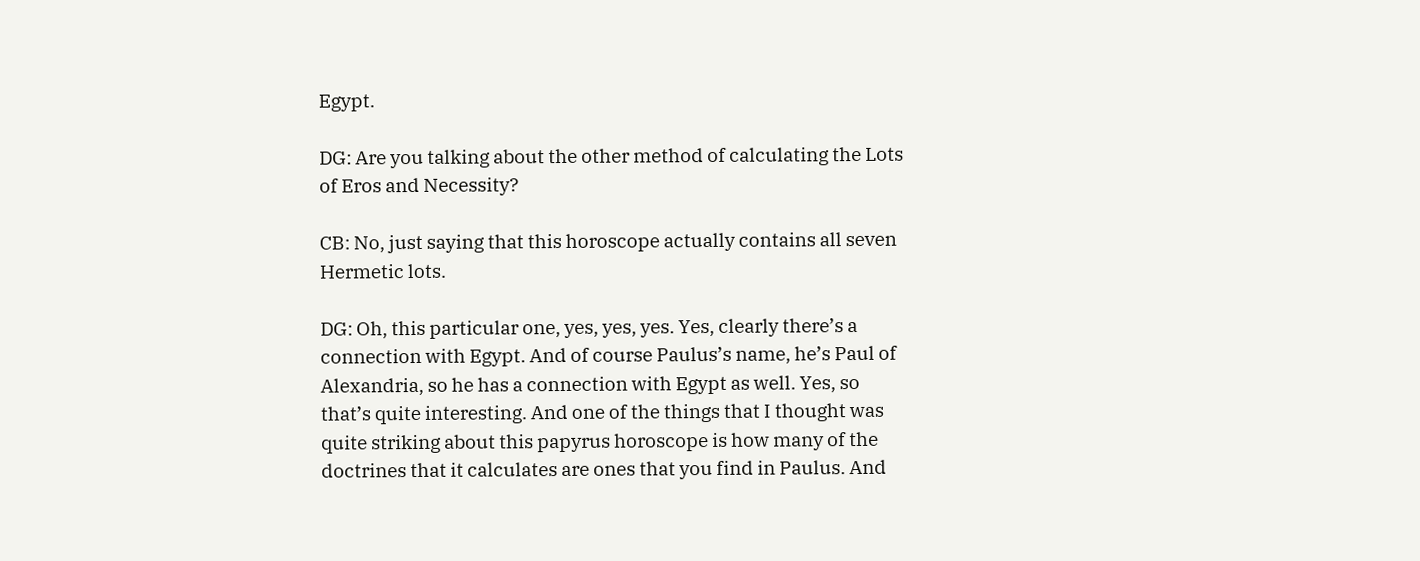Egypt.

DG: Are you talking about the other method of calculating the Lots of Eros and Necessity?

CB: No, just saying that this horoscope actually contains all seven Hermetic lots.

DG: Oh, this particular one, yes, yes, yes. Yes, clearly there’s a connection with Egypt. And of course Paulus’s name, he’s Paul of Alexandria, so he has a connection with Egypt as well. Yes, so that’s quite interesting. And one of the things that I thought was quite striking about this papyrus horoscope is how many of the doctrines that it calculates are ones that you find in Paulus. And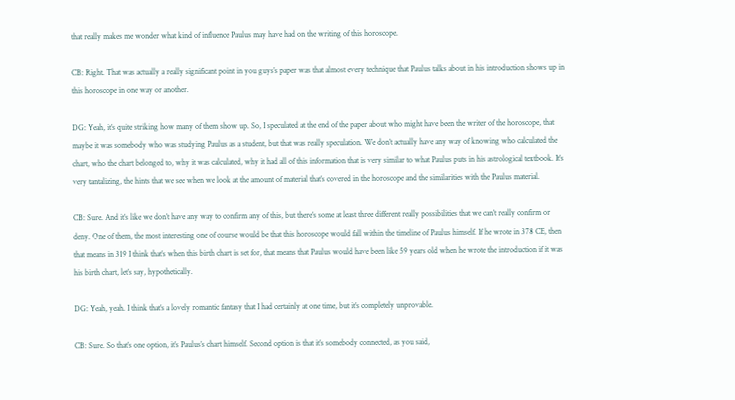that really makes me wonder what kind of influence Paulus may have had on the writing of this horoscope.

CB: Right. That was actually a really significant point in you guys’s paper was that almost every technique that Paulus talks about in his introduction shows up in this horoscope in one way or another.

DG: Yeah, it’s quite striking how many of them show up. So, I speculated at the end of the paper about who might have been the writer of the horoscope, that maybe it was somebody who was studying Paulus as a student, but that was really speculation. We don’t actually have any way of knowing who calculated the chart, who the chart belonged to, why it was calculated, why it had all of this information that is very similar to what Paulus puts in his astrological textbook. It’s very tantalizing, the hints that we see when we look at the amount of material that’s covered in the horoscope and the similarities with the Paulus material.

CB: Sure. And it’s like we don’t have any way to confirm any of this, but there’s some at least three different really possibilities that we can’t really confirm or deny. One of them, the most interesting one of course would be that this horoscope would fall within the timeline of Paulus himself. If he wrote in 378 CE, then that means in 319 I think that’s when this birth chart is set for, that means that Paulus would have been like 59 years old when he wrote the introduction if it was his birth chart, let’s say, hypothetically.

DG: Yeah, yeah. I think that’s a lovely romantic fantasy that I had certainly at one time, but it’s completely unprovable.

CB: Sure. So that’s one option, it’s Paulus’s chart himself. Second option is that it’s somebody connected, as you said,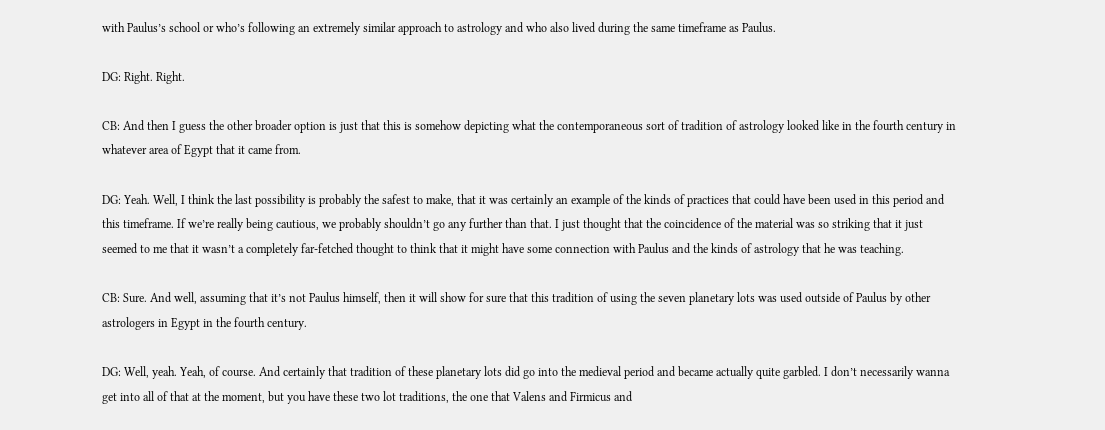with Paulus’s school or who’s following an extremely similar approach to astrology and who also lived during the same timeframe as Paulus.

DG: Right. Right.

CB: And then I guess the other broader option is just that this is somehow depicting what the contemporaneous sort of tradition of astrology looked like in the fourth century in whatever area of Egypt that it came from.

DG: Yeah. Well, I think the last possibility is probably the safest to make, that it was certainly an example of the kinds of practices that could have been used in this period and this timeframe. If we’re really being cautious, we probably shouldn’t go any further than that. I just thought that the coincidence of the material was so striking that it just seemed to me that it wasn’t a completely far-fetched thought to think that it might have some connection with Paulus and the kinds of astrology that he was teaching.

CB: Sure. And well, assuming that it’s not Paulus himself, then it will show for sure that this tradition of using the seven planetary lots was used outside of Paulus by other astrologers in Egypt in the fourth century.

DG: Well, yeah. Yeah, of course. And certainly that tradition of these planetary lots did go into the medieval period and became actually quite garbled. I don’t necessarily wanna get into all of that at the moment, but you have these two lot traditions, the one that Valens and Firmicus and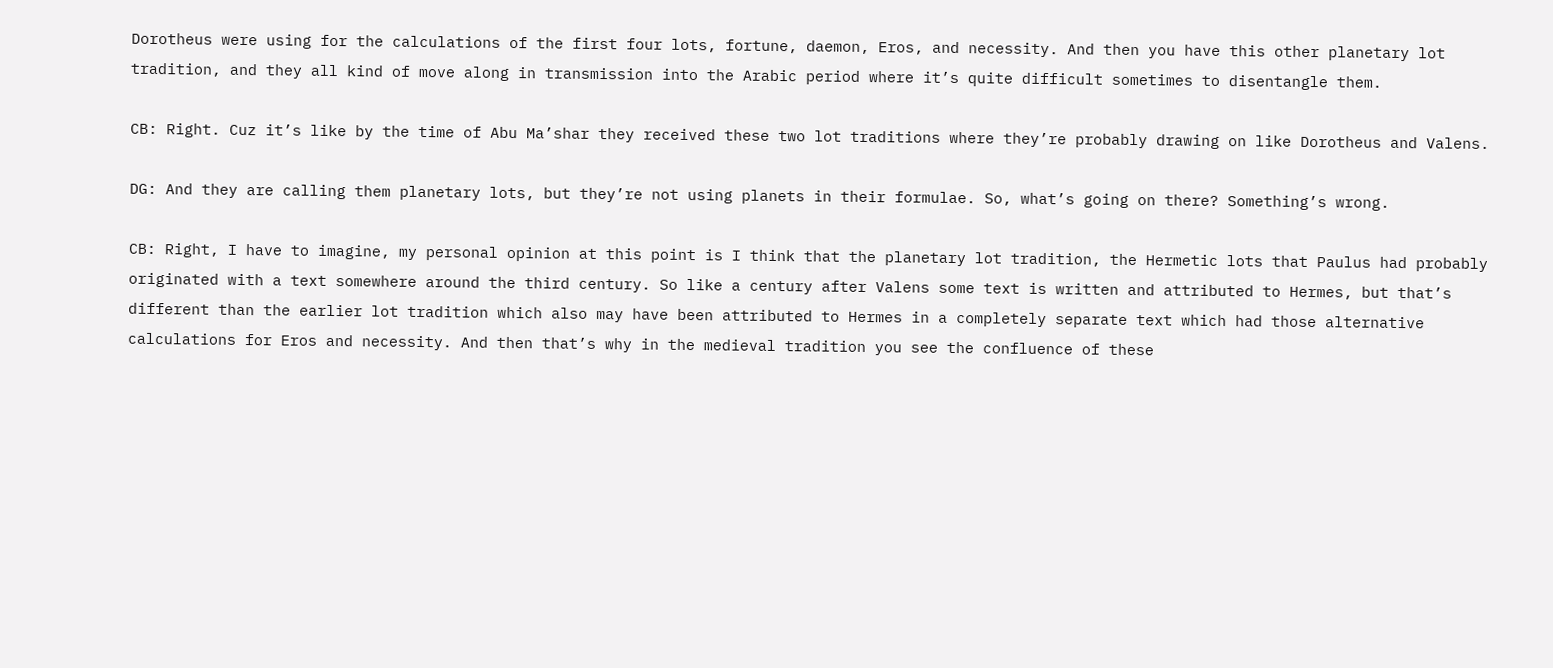Dorotheus were using for the calculations of the first four lots, fortune, daemon, Eros, and necessity. And then you have this other planetary lot tradition, and they all kind of move along in transmission into the Arabic period where it’s quite difficult sometimes to disentangle them.

CB: Right. Cuz it’s like by the time of Abu Ma’shar they received these two lot traditions where they’re probably drawing on like Dorotheus and Valens.

DG: And they are calling them planetary lots, but they’re not using planets in their formulae. So, what’s going on there? Something’s wrong.

CB: Right, I have to imagine, my personal opinion at this point is I think that the planetary lot tradition, the Hermetic lots that Paulus had probably originated with a text somewhere around the third century. So like a century after Valens some text is written and attributed to Hermes, but that’s different than the earlier lot tradition which also may have been attributed to Hermes in a completely separate text which had those alternative calculations for Eros and necessity. And then that’s why in the medieval tradition you see the confluence of these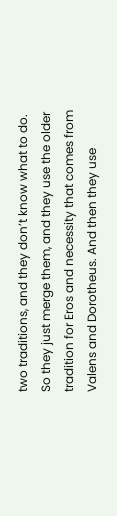two traditions, and they don’t know what to do. So they just merge them, and they use the older tradition for Eros and necessity that comes from Valens and Dorotheus. And then they use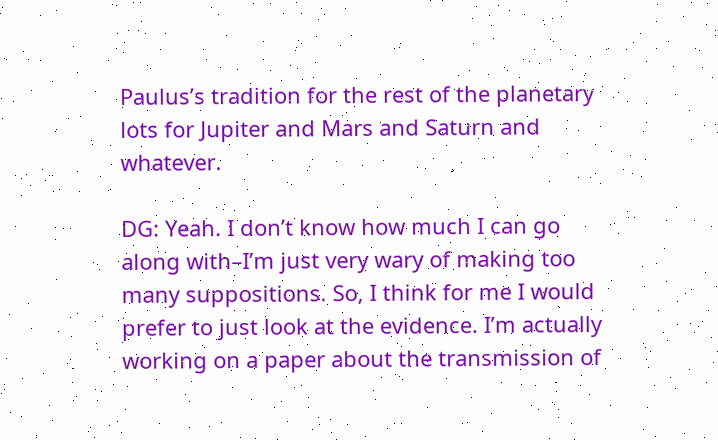Paulus’s tradition for the rest of the planetary lots for Jupiter and Mars and Saturn and whatever.

DG: Yeah. I don’t know how much I can go along with–I’m just very wary of making too many suppositions. So, I think for me I would prefer to just look at the evidence. I’m actually working on a paper about the transmission of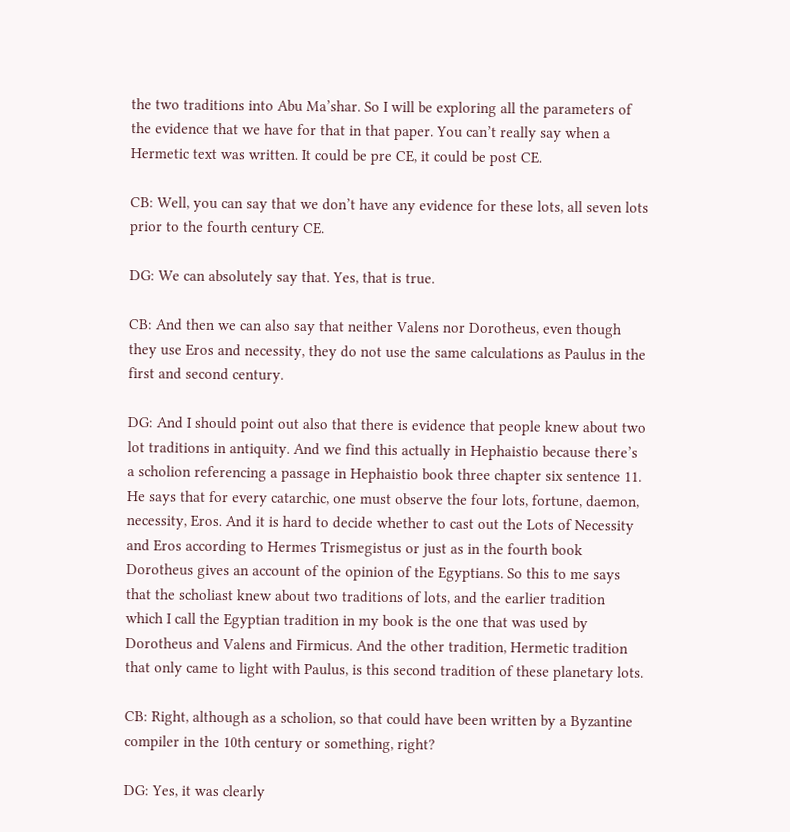the two traditions into Abu Ma’shar. So I will be exploring all the parameters of the evidence that we have for that in that paper. You can’t really say when a Hermetic text was written. It could be pre CE, it could be post CE.

CB: Well, you can say that we don’t have any evidence for these lots, all seven lots prior to the fourth century CE.

DG: We can absolutely say that. Yes, that is true.

CB: And then we can also say that neither Valens nor Dorotheus, even though they use Eros and necessity, they do not use the same calculations as Paulus in the first and second century.

DG: And I should point out also that there is evidence that people knew about two lot traditions in antiquity. And we find this actually in Hephaistio because there’s a scholion referencing a passage in Hephaistio book three chapter six sentence 11. He says that for every catarchic, one must observe the four lots, fortune, daemon, necessity, Eros. And it is hard to decide whether to cast out the Lots of Necessity and Eros according to Hermes Trismegistus or just as in the fourth book Dorotheus gives an account of the opinion of the Egyptians. So this to me says that the scholiast knew about two traditions of lots, and the earlier tradition which I call the Egyptian tradition in my book is the one that was used by Dorotheus and Valens and Firmicus. And the other tradition, Hermetic tradition that only came to light with Paulus, is this second tradition of these planetary lots.

CB: Right, although as a scholion, so that could have been written by a Byzantine compiler in the 10th century or something, right?

DG: Yes, it was clearly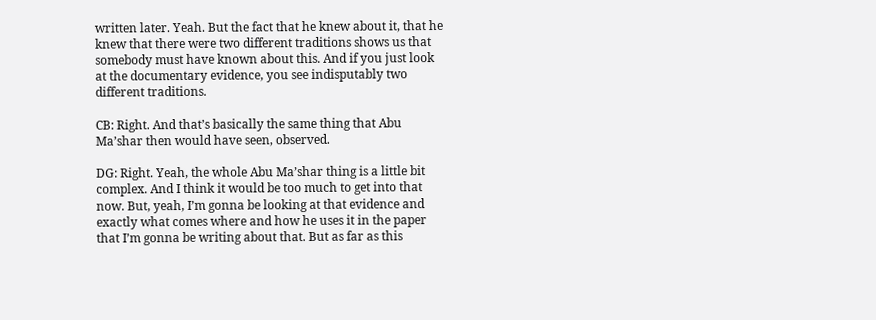written later. Yeah. But the fact that he knew about it, that he knew that there were two different traditions shows us that somebody must have known about this. And if you just look at the documentary evidence, you see indisputably two different traditions.

CB: Right. And that’s basically the same thing that Abu Ma’shar then would have seen, observed.

DG: Right. Yeah, the whole Abu Ma’shar thing is a little bit complex. And I think it would be too much to get into that now. But, yeah, I’m gonna be looking at that evidence and exactly what comes where and how he uses it in the paper that I’m gonna be writing about that. But as far as this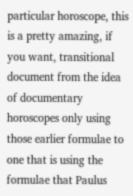particular horoscope, this is a pretty amazing, if you want, transitional document from the idea of documentary horoscopes only using those earlier formulae to one that is using the formulae that Paulus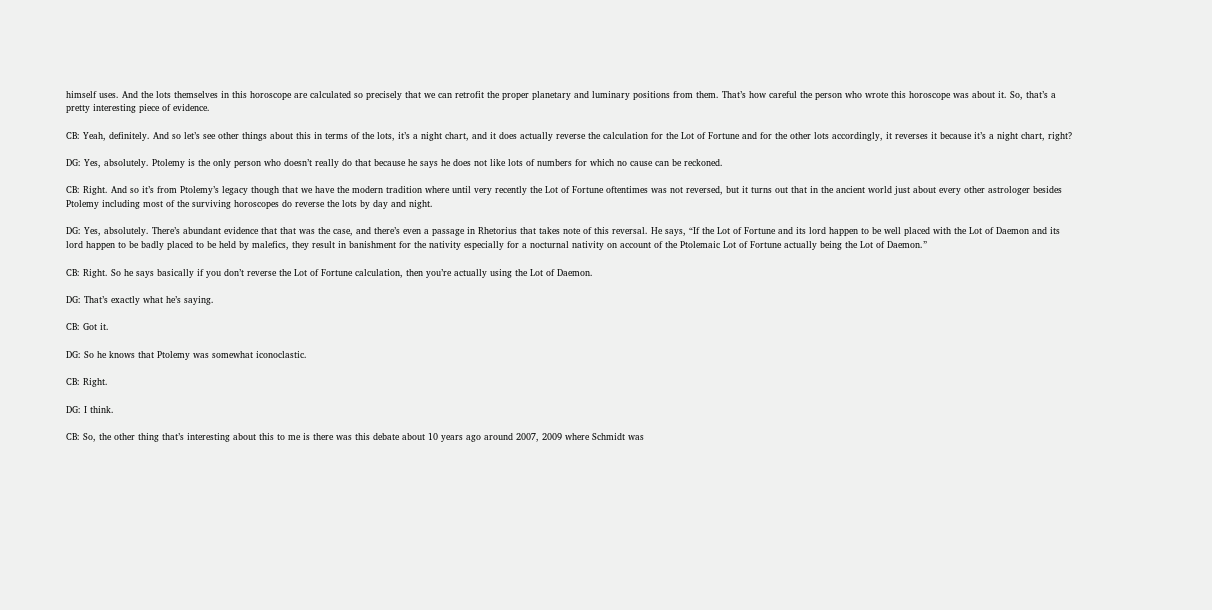himself uses. And the lots themselves in this horoscope are calculated so precisely that we can retrofit the proper planetary and luminary positions from them. That’s how careful the person who wrote this horoscope was about it. So, that’s a pretty interesting piece of evidence.

CB: Yeah, definitely. And so let’s see other things about this in terms of the lots, it’s a night chart, and it does actually reverse the calculation for the Lot of Fortune and for the other lots accordingly, it reverses it because it’s a night chart, right?

DG: Yes, absolutely. Ptolemy is the only person who doesn’t really do that because he says he does not like lots of numbers for which no cause can be reckoned.

CB: Right. And so it’s from Ptolemy’s legacy though that we have the modern tradition where until very recently the Lot of Fortune oftentimes was not reversed, but it turns out that in the ancient world just about every other astrologer besides Ptolemy including most of the surviving horoscopes do reverse the lots by day and night.

DG: Yes, absolutely. There’s abundant evidence that that was the case, and there’s even a passage in Rhetorius that takes note of this reversal. He says, “If the Lot of Fortune and its lord happen to be well placed with the Lot of Daemon and its lord happen to be badly placed to be held by malefics, they result in banishment for the nativity especially for a nocturnal nativity on account of the Ptolemaic Lot of Fortune actually being the Lot of Daemon.”

CB: Right. So he says basically if you don’t reverse the Lot of Fortune calculation, then you’re actually using the Lot of Daemon.

DG: That’s exactly what he’s saying.

CB: Got it.

DG: So he knows that Ptolemy was somewhat iconoclastic.

CB: Right.

DG: I think.

CB: So, the other thing that’s interesting about this to me is there was this debate about 10 years ago around 2007, 2009 where Schmidt was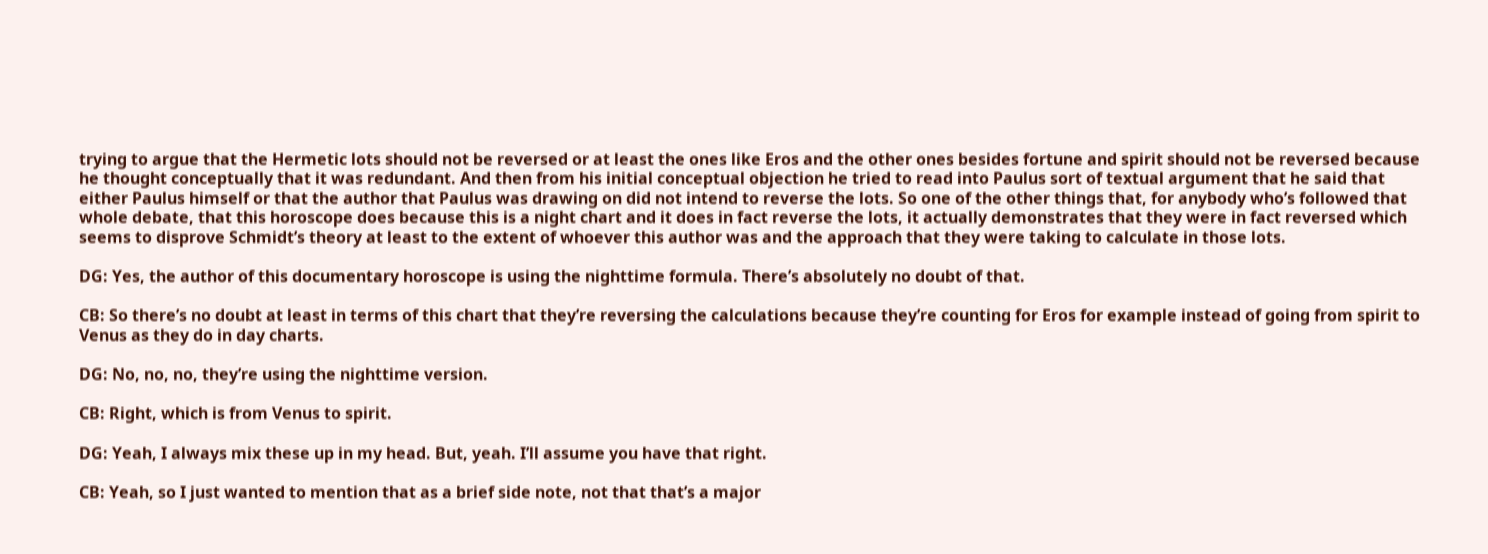trying to argue that the Hermetic lots should not be reversed or at least the ones like Eros and the other ones besides fortune and spirit should not be reversed because he thought conceptually that it was redundant. And then from his initial conceptual objection he tried to read into Paulus sort of textual argument that he said that either Paulus himself or that the author that Paulus was drawing on did not intend to reverse the lots. So one of the other things that, for anybody who’s followed that whole debate, that this horoscope does because this is a night chart and it does in fact reverse the lots, it actually demonstrates that they were in fact reversed which seems to disprove Schmidt’s theory at least to the extent of whoever this author was and the approach that they were taking to calculate in those lots.

DG: Yes, the author of this documentary horoscope is using the nighttime formula. There’s absolutely no doubt of that.

CB: So there’s no doubt at least in terms of this chart that they’re reversing the calculations because they’re counting for Eros for example instead of going from spirit to Venus as they do in day charts.

DG: No, no, no, they’re using the nighttime version.

CB: Right, which is from Venus to spirit.

DG: Yeah, I always mix these up in my head. But, yeah. I’ll assume you have that right.

CB: Yeah, so I just wanted to mention that as a brief side note, not that that’s a major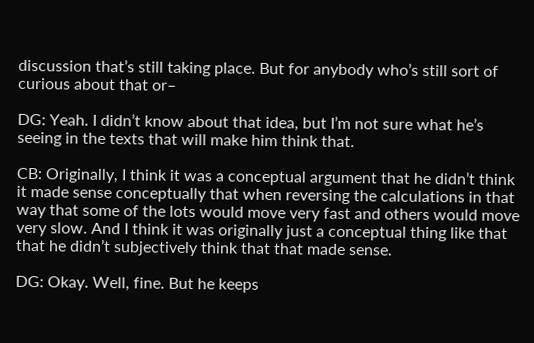discussion that’s still taking place. But for anybody who’s still sort of curious about that or–

DG: Yeah. I didn’t know about that idea, but I’m not sure what he’s seeing in the texts that will make him think that.

CB: Originally, I think it was a conceptual argument that he didn’t think it made sense conceptually that when reversing the calculations in that way that some of the lots would move very fast and others would move very slow. And I think it was originally just a conceptual thing like that that he didn’t subjectively think that that made sense.

DG: Okay. Well, fine. But he keeps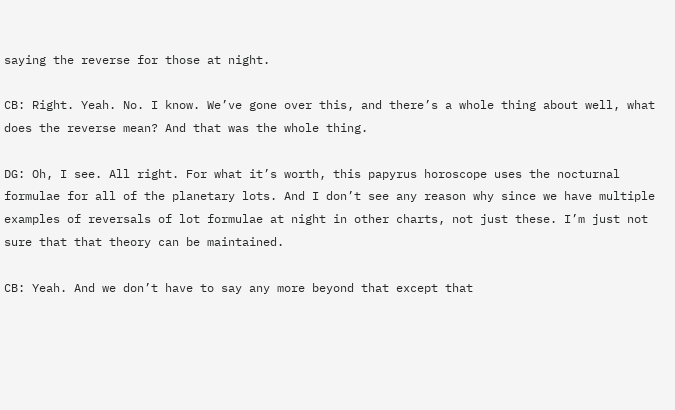saying the reverse for those at night.

CB: Right. Yeah. No. I know. We’ve gone over this, and there’s a whole thing about well, what does the reverse mean? And that was the whole thing.

DG: Oh, I see. All right. For what it’s worth, this papyrus horoscope uses the nocturnal formulae for all of the planetary lots. And I don’t see any reason why since we have multiple examples of reversals of lot formulae at night in other charts, not just these. I’m just not sure that that theory can be maintained.

CB: Yeah. And we don’t have to say any more beyond that except that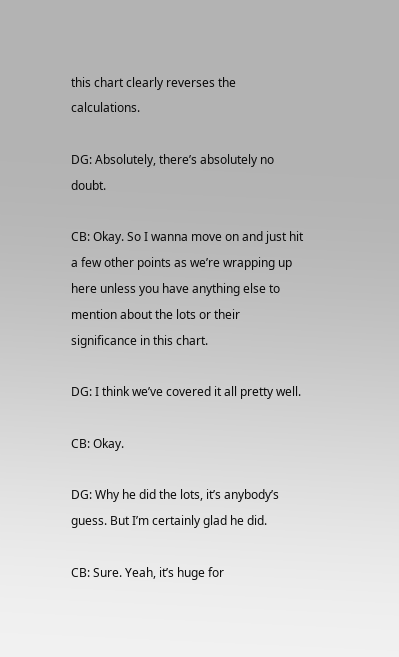this chart clearly reverses the calculations.

DG: Absolutely, there’s absolutely no doubt.

CB: Okay. So I wanna move on and just hit a few other points as we’re wrapping up here unless you have anything else to mention about the lots or their significance in this chart.

DG: I think we’ve covered it all pretty well.

CB: Okay.

DG: Why he did the lots, it’s anybody’s guess. But I’m certainly glad he did.

CB: Sure. Yeah, it’s huge for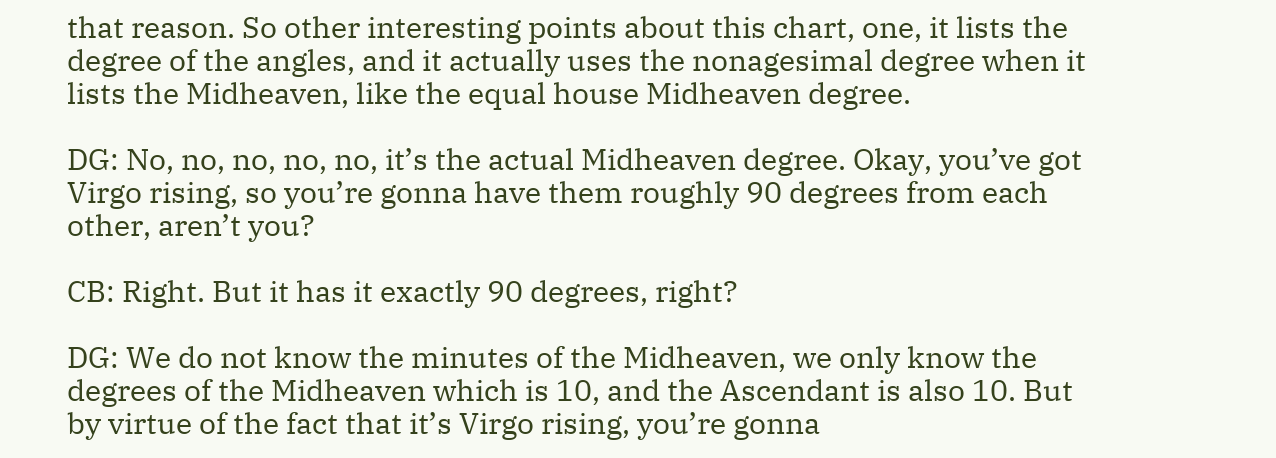that reason. So other interesting points about this chart, one, it lists the degree of the angles, and it actually uses the nonagesimal degree when it lists the Midheaven, like the equal house Midheaven degree.

DG: No, no, no, no, no, it’s the actual Midheaven degree. Okay, you’ve got Virgo rising, so you’re gonna have them roughly 90 degrees from each other, aren’t you?

CB: Right. But it has it exactly 90 degrees, right?

DG: We do not know the minutes of the Midheaven, we only know the degrees of the Midheaven which is 10, and the Ascendant is also 10. But by virtue of the fact that it’s Virgo rising, you’re gonna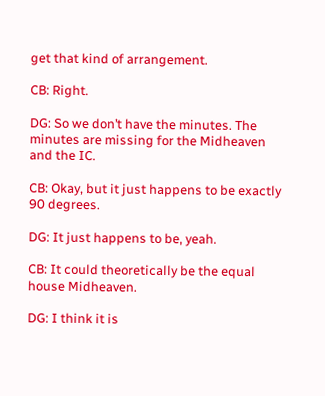get that kind of arrangement.

CB: Right.

DG: So we don’t have the minutes. The minutes are missing for the Midheaven and the IC.

CB: Okay, but it just happens to be exactly 90 degrees.

DG: It just happens to be, yeah.

CB: It could theoretically be the equal house Midheaven.

DG: I think it is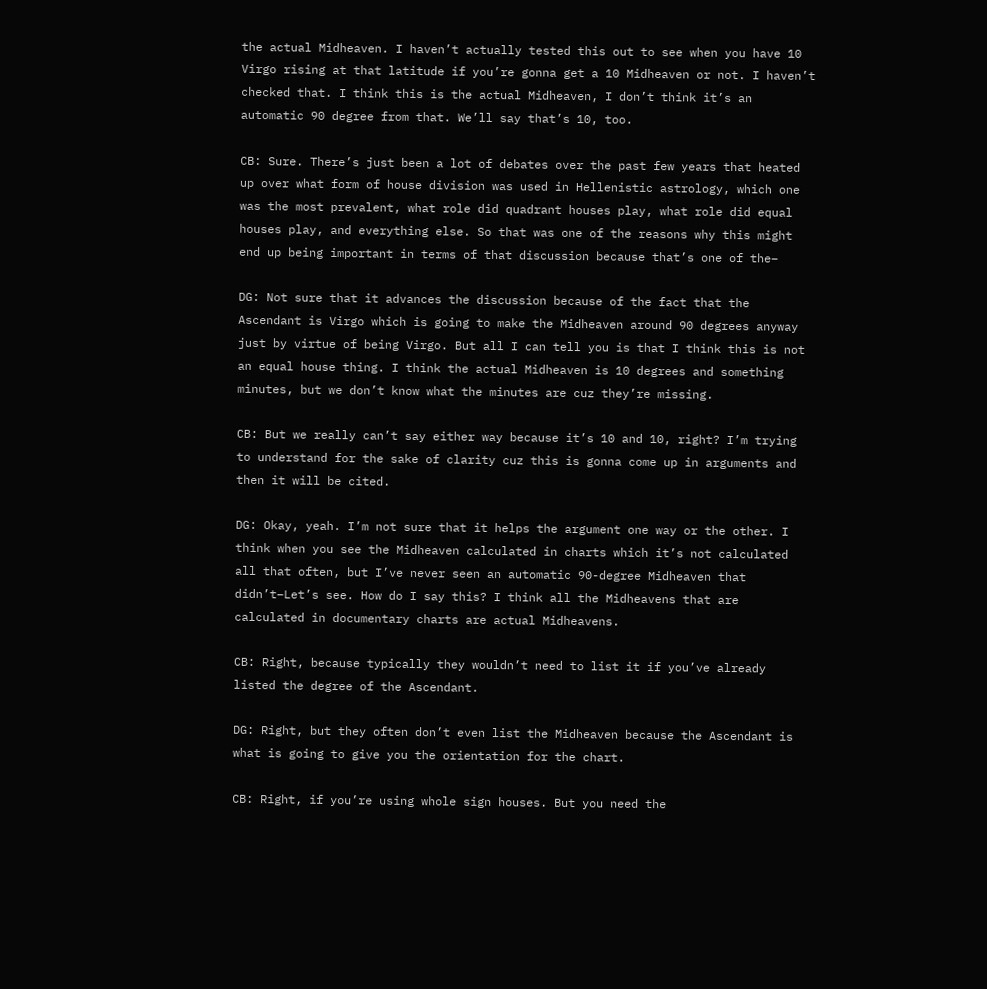the actual Midheaven. I haven’t actually tested this out to see when you have 10 Virgo rising at that latitude if you’re gonna get a 10 Midheaven or not. I haven’t checked that. I think this is the actual Midheaven, I don’t think it’s an automatic 90 degree from that. We’ll say that’s 10, too.

CB: Sure. There’s just been a lot of debates over the past few years that heated up over what form of house division was used in Hellenistic astrology, which one was the most prevalent, what role did quadrant houses play, what role did equal houses play, and everything else. So that was one of the reasons why this might end up being important in terms of that discussion because that’s one of the–

DG: Not sure that it advances the discussion because of the fact that the Ascendant is Virgo which is going to make the Midheaven around 90 degrees anyway just by virtue of being Virgo. But all I can tell you is that I think this is not an equal house thing. I think the actual Midheaven is 10 degrees and something minutes, but we don’t know what the minutes are cuz they’re missing.

CB: But we really can’t say either way because it’s 10 and 10, right? I’m trying to understand for the sake of clarity cuz this is gonna come up in arguments and then it will be cited.

DG: Okay, yeah. I’m not sure that it helps the argument one way or the other. I think when you see the Midheaven calculated in charts which it’s not calculated all that often, but I’ve never seen an automatic 90-degree Midheaven that didn’t–Let’s see. How do I say this? I think all the Midheavens that are calculated in documentary charts are actual Midheavens.

CB: Right, because typically they wouldn’t need to list it if you’ve already listed the degree of the Ascendant.

DG: Right, but they often don’t even list the Midheaven because the Ascendant is what is going to give you the orientation for the chart.

CB: Right, if you’re using whole sign houses. But you need the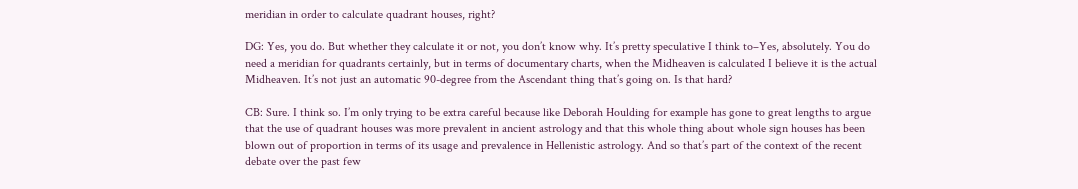meridian in order to calculate quadrant houses, right?

DG: Yes, you do. But whether they calculate it or not, you don’t know why. It’s pretty speculative I think to–Yes, absolutely. You do need a meridian for quadrants certainly, but in terms of documentary charts, when the Midheaven is calculated I believe it is the actual Midheaven. It’s not just an automatic 90-degree from the Ascendant thing that’s going on. Is that hard?

CB: Sure. I think so. I’m only trying to be extra careful because like Deborah Houlding for example has gone to great lengths to argue that the use of quadrant houses was more prevalent in ancient astrology and that this whole thing about whole sign houses has been blown out of proportion in terms of its usage and prevalence in Hellenistic astrology. And so that’s part of the context of the recent debate over the past few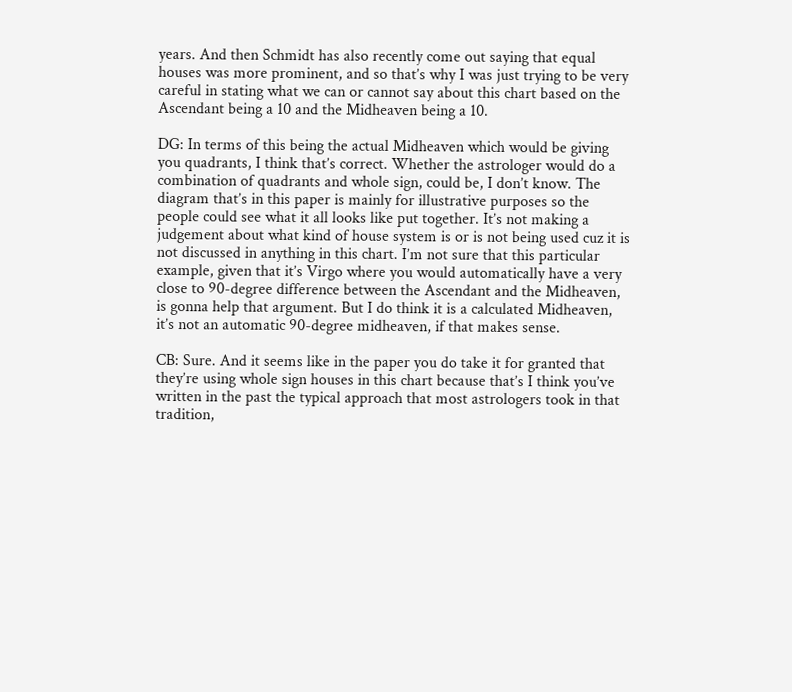years. And then Schmidt has also recently come out saying that equal houses was more prominent, and so that’s why I was just trying to be very careful in stating what we can or cannot say about this chart based on the Ascendant being a 10 and the Midheaven being a 10.

DG: In terms of this being the actual Midheaven which would be giving you quadrants, I think that’s correct. Whether the astrologer would do a combination of quadrants and whole sign, could be, I don’t know. The diagram that’s in this paper is mainly for illustrative purposes so the people could see what it all looks like put together. It’s not making a judgement about what kind of house system is or is not being used cuz it is not discussed in anything in this chart. I’m not sure that this particular example, given that it’s Virgo where you would automatically have a very close to 90-degree difference between the Ascendant and the Midheaven, is gonna help that argument. But I do think it is a calculated Midheaven, it’s not an automatic 90-degree midheaven, if that makes sense.

CB: Sure. And it seems like in the paper you do take it for granted that they’re using whole sign houses in this chart because that’s I think you’ve written in the past the typical approach that most astrologers took in that tradition,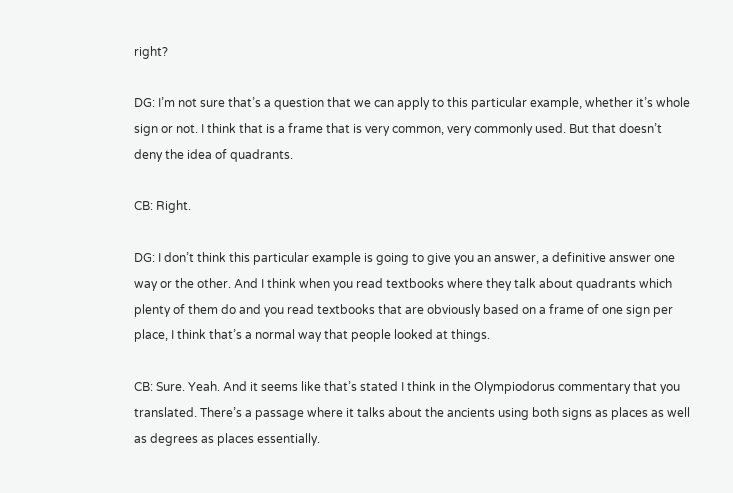right?

DG: I’m not sure that’s a question that we can apply to this particular example, whether it’s whole sign or not. I think that is a frame that is very common, very commonly used. But that doesn’t deny the idea of quadrants.

CB: Right.

DG: I don’t think this particular example is going to give you an answer, a definitive answer one way or the other. And I think when you read textbooks where they talk about quadrants which plenty of them do and you read textbooks that are obviously based on a frame of one sign per place, I think that’s a normal way that people looked at things.

CB: Sure. Yeah. And it seems like that’s stated I think in the Olympiodorus commentary that you translated. There’s a passage where it talks about the ancients using both signs as places as well as degrees as places essentially.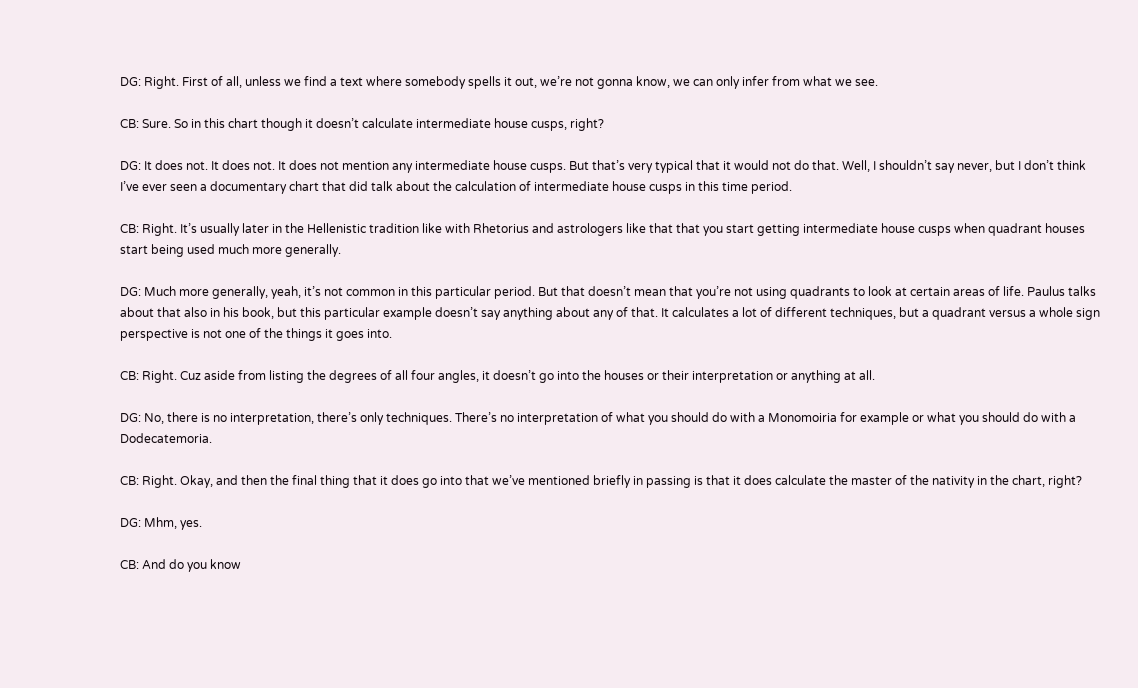DG: Right. First of all, unless we find a text where somebody spells it out, we’re not gonna know, we can only infer from what we see.

CB: Sure. So in this chart though it doesn’t calculate intermediate house cusps, right?

DG: It does not. It does not. It does not mention any intermediate house cusps. But that’s very typical that it would not do that. Well, I shouldn’t say never, but I don’t think I’ve ever seen a documentary chart that did talk about the calculation of intermediate house cusps in this time period.

CB: Right. It’s usually later in the Hellenistic tradition like with Rhetorius and astrologers like that that you start getting intermediate house cusps when quadrant houses start being used much more generally.

DG: Much more generally, yeah, it’s not common in this particular period. But that doesn’t mean that you’re not using quadrants to look at certain areas of life. Paulus talks about that also in his book, but this particular example doesn’t say anything about any of that. It calculates a lot of different techniques, but a quadrant versus a whole sign perspective is not one of the things it goes into.

CB: Right. Cuz aside from listing the degrees of all four angles, it doesn’t go into the houses or their interpretation or anything at all.

DG: No, there is no interpretation, there’s only techniques. There’s no interpretation of what you should do with a Monomoiria for example or what you should do with a Dodecatemoria.

CB: Right. Okay, and then the final thing that it does go into that we’ve mentioned briefly in passing is that it does calculate the master of the nativity in the chart, right?

DG: Mhm, yes.

CB: And do you know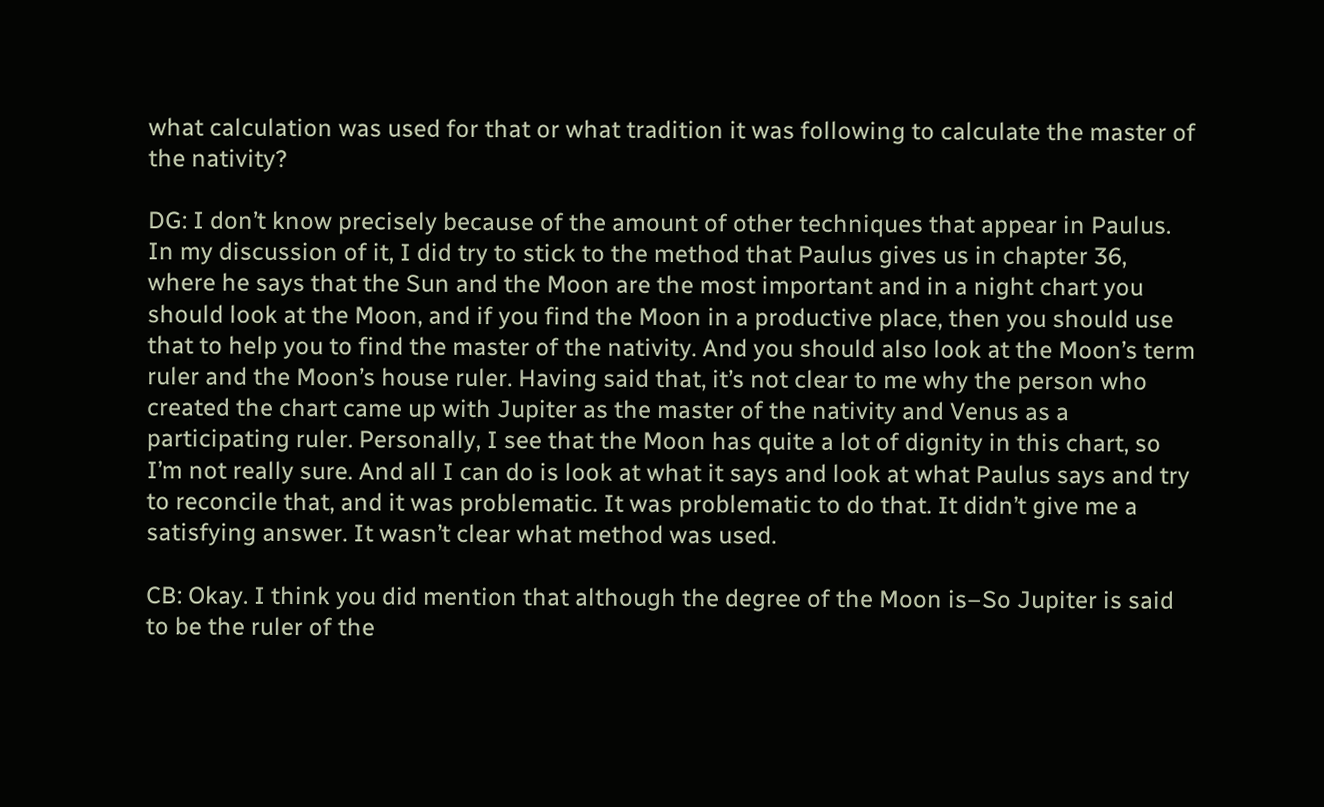what calculation was used for that or what tradition it was following to calculate the master of the nativity?

DG: I don’t know precisely because of the amount of other techniques that appear in Paulus. In my discussion of it, I did try to stick to the method that Paulus gives us in chapter 36, where he says that the Sun and the Moon are the most important and in a night chart you should look at the Moon, and if you find the Moon in a productive place, then you should use that to help you to find the master of the nativity. And you should also look at the Moon’s term ruler and the Moon’s house ruler. Having said that, it’s not clear to me why the person who created the chart came up with Jupiter as the master of the nativity and Venus as a participating ruler. Personally, I see that the Moon has quite a lot of dignity in this chart, so I’m not really sure. And all I can do is look at what it says and look at what Paulus says and try to reconcile that, and it was problematic. It was problematic to do that. It didn’t give me a satisfying answer. It wasn’t clear what method was used.

CB: Okay. I think you did mention that although the degree of the Moon is–So Jupiter is said to be the ruler of the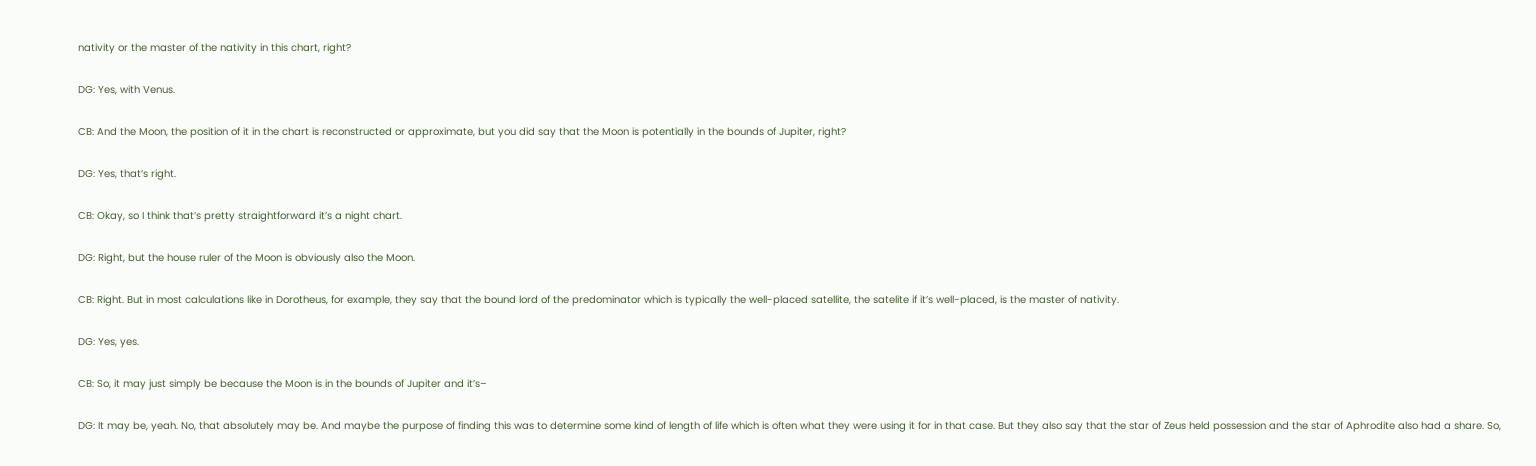nativity or the master of the nativity in this chart, right?

DG: Yes, with Venus.

CB: And the Moon, the position of it in the chart is reconstructed or approximate, but you did say that the Moon is potentially in the bounds of Jupiter, right?

DG: Yes, that’s right.

CB: Okay, so I think that’s pretty straightforward it’s a night chart.

DG: Right, but the house ruler of the Moon is obviously also the Moon.

CB: Right. But in most calculations like in Dorotheus, for example, they say that the bound lord of the predominator which is typically the well-placed satellite, the satelite if it’s well-placed, is the master of nativity.

DG: Yes, yes.

CB: So, it may just simply be because the Moon is in the bounds of Jupiter and it’s–

DG: It may be, yeah. No, that absolutely may be. And maybe the purpose of finding this was to determine some kind of length of life which is often what they were using it for in that case. But they also say that the star of Zeus held possession and the star of Aphrodite also had a share. So,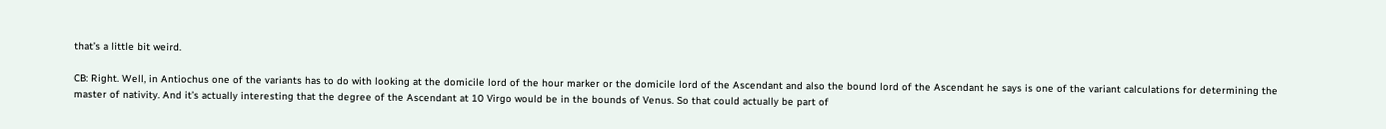that’s a little bit weird.

CB: Right. Well, in Antiochus one of the variants has to do with looking at the domicile lord of the hour marker or the domicile lord of the Ascendant and also the bound lord of the Ascendant he says is one of the variant calculations for determining the master of nativity. And it’s actually interesting that the degree of the Ascendant at 10 Virgo would be in the bounds of Venus. So that could actually be part of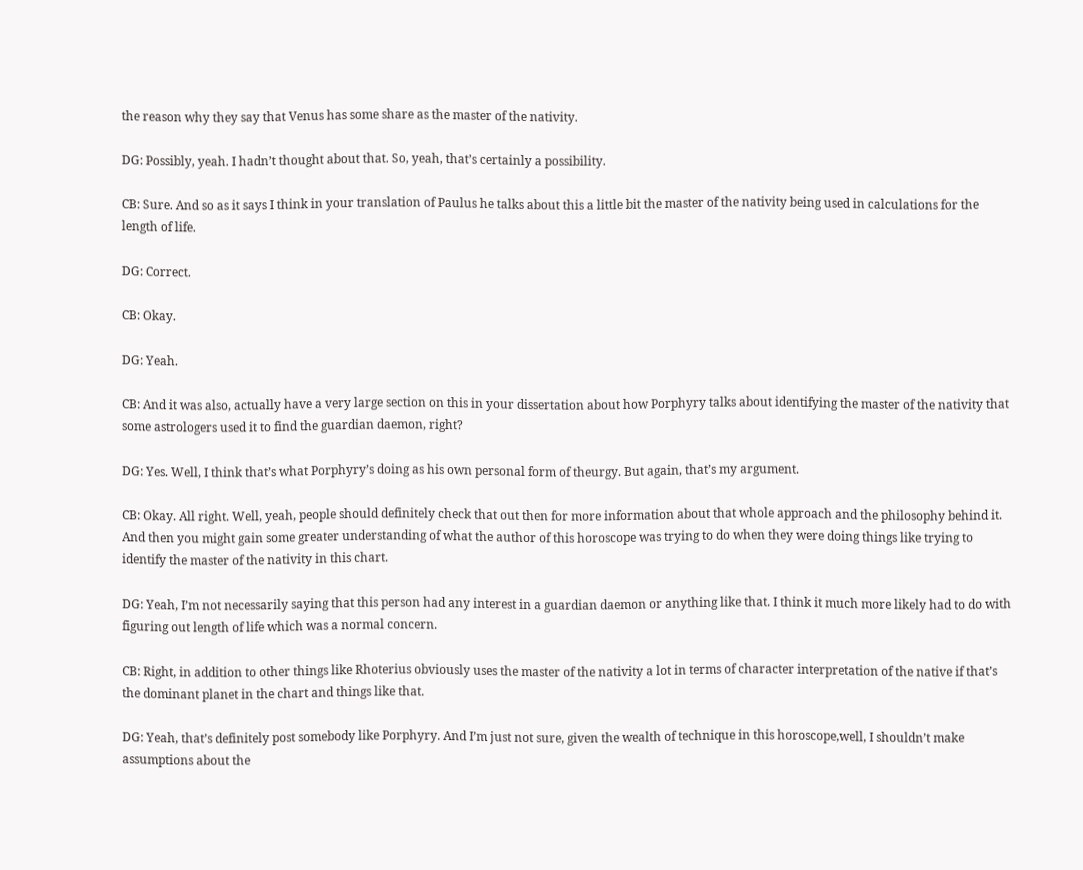the reason why they say that Venus has some share as the master of the nativity.

DG: Possibly, yeah. I hadn’t thought about that. So, yeah, that’s certainly a possibility.

CB: Sure. And so as it says I think in your translation of Paulus he talks about this a little bit the master of the nativity being used in calculations for the length of life.

DG: Correct.

CB: Okay.

DG: Yeah.

CB: And it was also, actually have a very large section on this in your dissertation about how Porphyry talks about identifying the master of the nativity that some astrologers used it to find the guardian daemon, right?

DG: Yes. Well, I think that’s what Porphyry’s doing as his own personal form of theurgy. But again, that’s my argument.

CB: Okay. All right. Well, yeah, people should definitely check that out then for more information about that whole approach and the philosophy behind it. And then you might gain some greater understanding of what the author of this horoscope was trying to do when they were doing things like trying to identify the master of the nativity in this chart.

DG: Yeah, I’m not necessarily saying that this person had any interest in a guardian daemon or anything like that. I think it much more likely had to do with figuring out length of life which was a normal concern.

CB: Right, in addition to other things like Rhoterius obviously uses the master of the nativity a lot in terms of character interpretation of the native if that’s the dominant planet in the chart and things like that.

DG: Yeah, that’s definitely post somebody like Porphyry. And I’m just not sure, given the wealth of technique in this horoscope,well, I shouldn’t make assumptions about the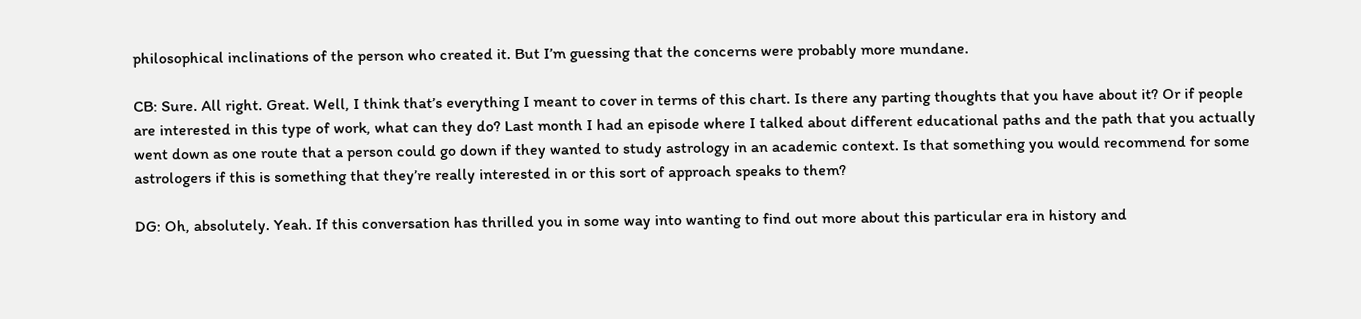philosophical inclinations of the person who created it. But I’m guessing that the concerns were probably more mundane.

CB: Sure. All right. Great. Well, I think that’s everything I meant to cover in terms of this chart. Is there any parting thoughts that you have about it? Or if people are interested in this type of work, what can they do? Last month I had an episode where I talked about different educational paths and the path that you actually went down as one route that a person could go down if they wanted to study astrology in an academic context. Is that something you would recommend for some astrologers if this is something that they’re really interested in or this sort of approach speaks to them?

DG: Oh, absolutely. Yeah. If this conversation has thrilled you in some way into wanting to find out more about this particular era in history and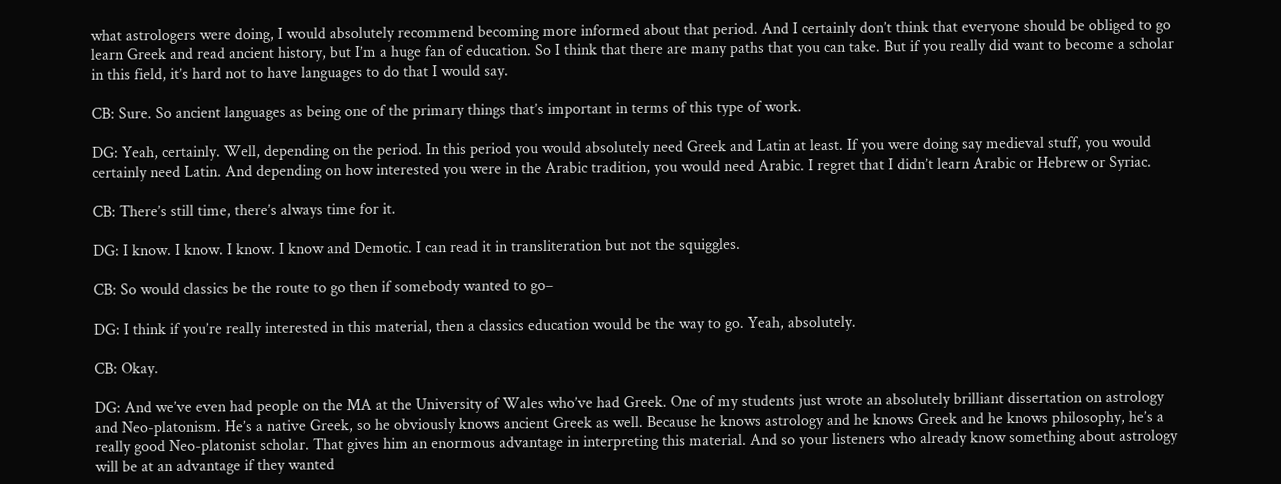what astrologers were doing, I would absolutely recommend becoming more informed about that period. And I certainly don’t think that everyone should be obliged to go learn Greek and read ancient history, but I’m a huge fan of education. So I think that there are many paths that you can take. But if you really did want to become a scholar in this field, it’s hard not to have languages to do that I would say.

CB: Sure. So ancient languages as being one of the primary things that’s important in terms of this type of work.

DG: Yeah, certainly. Well, depending on the period. In this period you would absolutely need Greek and Latin at least. If you were doing say medieval stuff, you would certainly need Latin. And depending on how interested you were in the Arabic tradition, you would need Arabic. I regret that I didn’t learn Arabic or Hebrew or Syriac.

CB: There’s still time, there’s always time for it.

DG: I know. I know. I know. I know and Demotic. I can read it in transliteration but not the squiggles.

CB: So would classics be the route to go then if somebody wanted to go–

DG: I think if you’re really interested in this material, then a classics education would be the way to go. Yeah, absolutely.

CB: Okay.

DG: And we’ve even had people on the MA at the University of Wales who’ve had Greek. One of my students just wrote an absolutely brilliant dissertation on astrology and Neo-platonism. He’s a native Greek, so he obviously knows ancient Greek as well. Because he knows astrology and he knows Greek and he knows philosophy, he’s a really good Neo-platonist scholar. That gives him an enormous advantage in interpreting this material. And so your listeners who already know something about astrology will be at an advantage if they wanted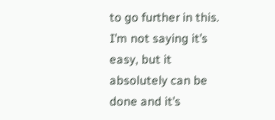to go further in this. I’m not saying it’s easy, but it absolutely can be done and it’s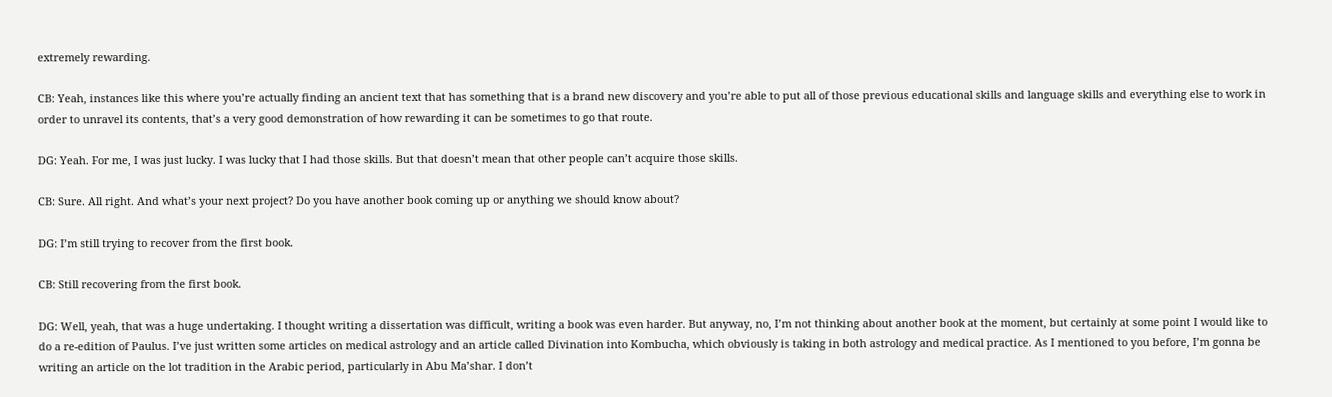extremely rewarding.

CB: Yeah, instances like this where you’re actually finding an ancient text that has something that is a brand new discovery and you’re able to put all of those previous educational skills and language skills and everything else to work in order to unravel its contents, that’s a very good demonstration of how rewarding it can be sometimes to go that route.

DG: Yeah. For me, I was just lucky. I was lucky that I had those skills. But that doesn’t mean that other people can’t acquire those skills.

CB: Sure. All right. And what’s your next project? Do you have another book coming up or anything we should know about?

DG: I’m still trying to recover from the first book.

CB: Still recovering from the first book.

DG: Well, yeah, that was a huge undertaking. I thought writing a dissertation was difficult, writing a book was even harder. But anyway, no, I’m not thinking about another book at the moment, but certainly at some point I would like to do a re-edition of Paulus. I’ve just written some articles on medical astrology and an article called Divination into Kombucha, which obviously is taking in both astrology and medical practice. As I mentioned to you before, I’m gonna be writing an article on the lot tradition in the Arabic period, particularly in Abu Ma’shar. I don’t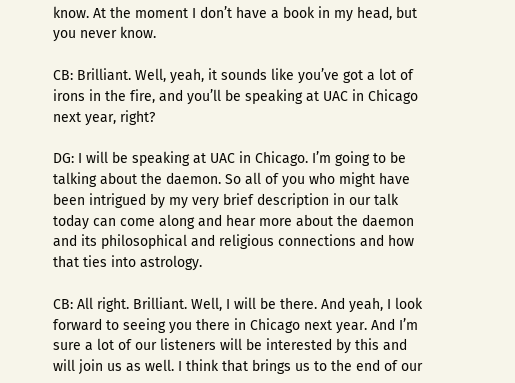know. At the moment I don’t have a book in my head, but you never know.

CB: Brilliant. Well, yeah, it sounds like you’ve got a lot of irons in the fire, and you’ll be speaking at UAC in Chicago next year, right?

DG: I will be speaking at UAC in Chicago. I’m going to be talking about the daemon. So all of you who might have been intrigued by my very brief description in our talk today can come along and hear more about the daemon and its philosophical and religious connections and how that ties into astrology.

CB: All right. Brilliant. Well, I will be there. And yeah, I look forward to seeing you there in Chicago next year. And I’m sure a lot of our listeners will be interested by this and will join us as well. I think that brings us to the end of our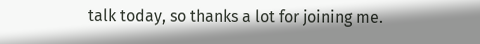talk today, so thanks a lot for joining me.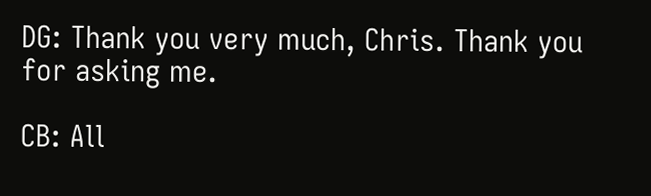DG: Thank you very much, Chris. Thank you for asking me.

CB: All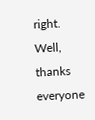right. Well, thanks everyone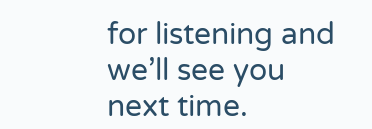for listening and we’ll see you next time.